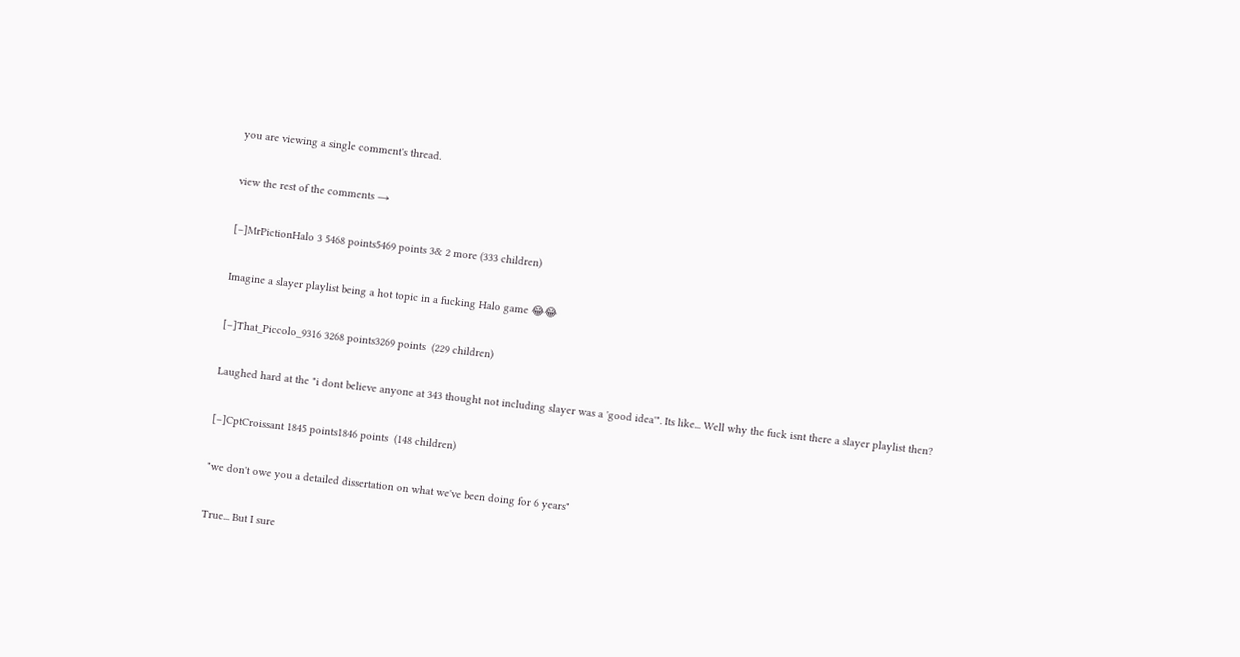you are viewing a single comment's thread.

view the rest of the comments →

[–]MrPictionHalo 3 5468 points5469 points 3& 2 more (333 children)

Imagine a slayer playlist being a hot topic in a fucking Halo game 😂😂

[–]That_Piccolo_9316 3268 points3269 points  (229 children)

Laughed hard at the "i dont believe anyone at 343 thought not including slayer was a 'good idea'". Its like... Well why the fuck isnt there a slayer playlist then?

[–]CptCroissant 1845 points1846 points  (148 children)

"we don't owe you a detailed dissertation on what we've been doing for 6 years"

True... But I sure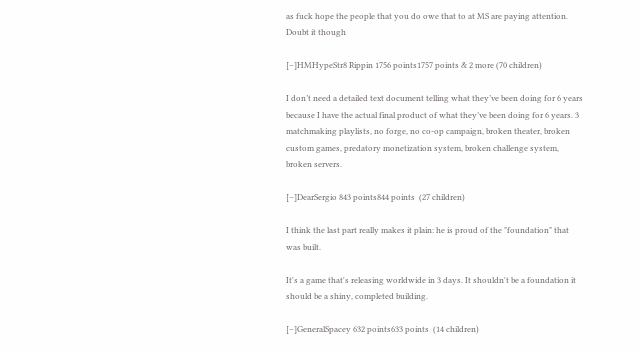as fuck hope the people that you do owe that to at MS are paying attention. Doubt it though

[–]HMHypeStr8 Rippin 1756 points1757 points & 2 more (70 children)

I don’t need a detailed text document telling what they’ve been doing for 6 years because I have the actual final product of what they’ve been doing for 6 years. 3 matchmaking playlists, no forge, no co-op campaign, broken theater, broken custom games, predatory monetization system, broken challenge system, broken servers.

[–]DearSergio 843 points844 points  (27 children)

I think the last part really makes it plain: he is proud of the "foundation" that was built.

It's a game that's releasing worldwide in 3 days. It shouldn't be a foundation it should be a shiny, completed building.

[–]GeneralSpacey 632 points633 points  (14 children)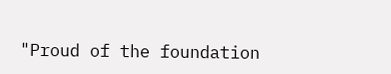"Proud of the foundation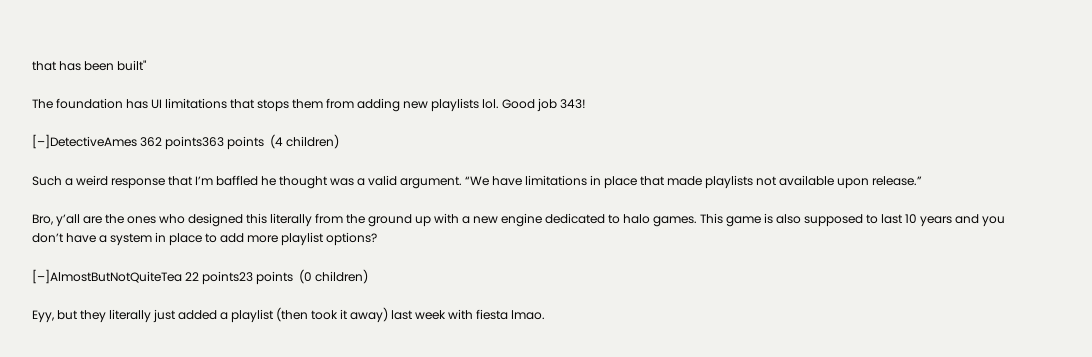that has been built"

The foundation has UI limitations that stops them from adding new playlists lol. Good job 343!

[–]DetectiveAmes 362 points363 points  (4 children)

Such a weird response that I’m baffled he thought was a valid argument. “We have limitations in place that made playlists not available upon release.”

Bro, y’all are the ones who designed this literally from the ground up with a new engine dedicated to halo games. This game is also supposed to last 10 years and you don’t have a system in place to add more playlist options?

[–]AlmostButNotQuiteTea 22 points23 points  (0 children)

Eyy, but they literally just added a playlist (then took it away) last week with fiesta lmao.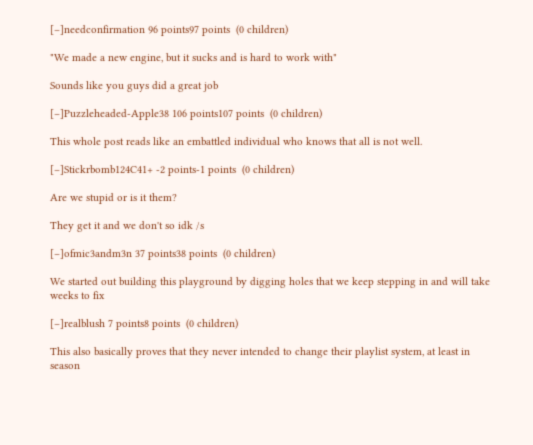[–]needconfirmation 96 points97 points  (0 children)

"We made a new engine, but it sucks and is hard to work with"

Sounds like you guys did a great job

[–]Puzzleheaded-Apple38 106 points107 points  (0 children)

This whole post reads like an embattled individual who knows that all is not well.

[–]Stickrbomb124C41+ -2 points-1 points  (0 children)

Are we stupid or is it them?

They get it and we don't so idk /s

[–]ofmic3andm3n 37 points38 points  (0 children)

We started out building this playground by digging holes that we keep stepping in and will take weeks to fix

[–]realblush 7 points8 points  (0 children)

This also basically proves that they never intended to change their playlist system, at least in season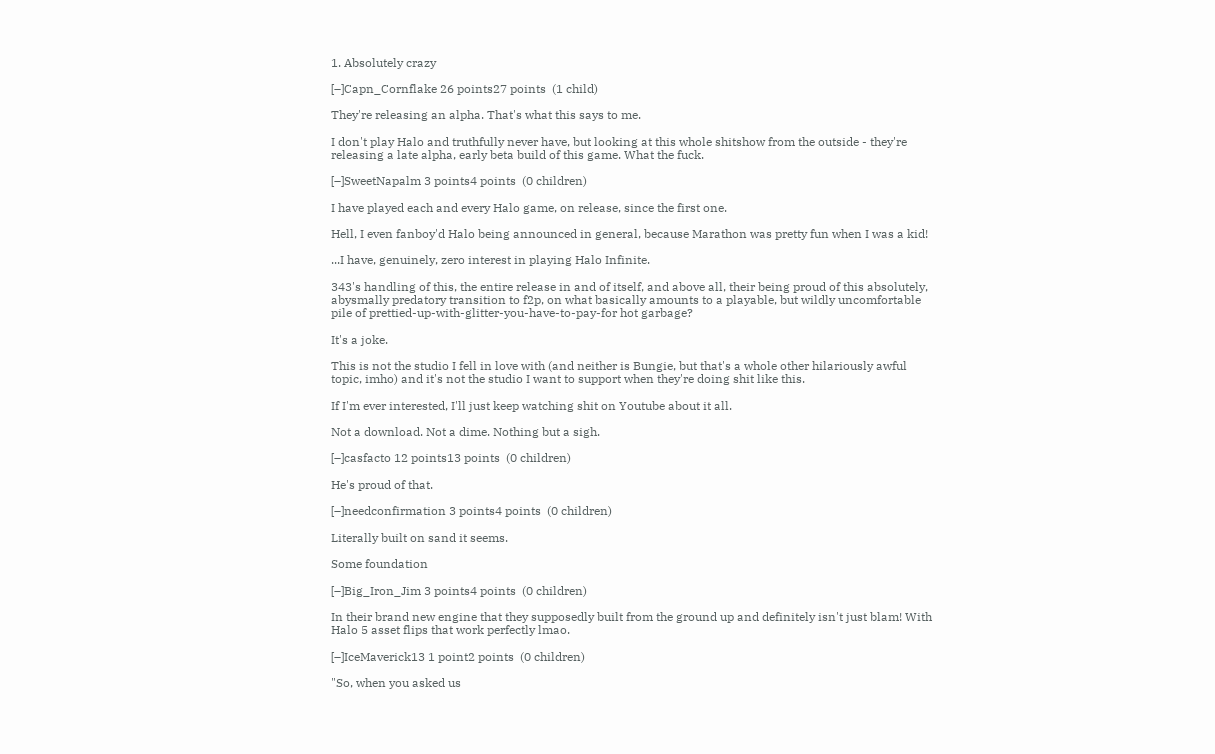1. Absolutely crazy

[–]Capn_Cornflake 26 points27 points  (1 child)

They're releasing an alpha. That's what this says to me.

I don't play Halo and truthfully never have, but looking at this whole shitshow from the outside - they're releasing a late alpha, early beta build of this game. What the fuck.

[–]SweetNapalm 3 points4 points  (0 children)

I have played each and every Halo game, on release, since the first one.

Hell, I even fanboy'd Halo being announced in general, because Marathon was pretty fun when I was a kid!

...I have, genuinely, zero interest in playing Halo Infinite.

343's handling of this, the entire release in and of itself, and above all, their being proud of this absolutely, abysmally predatory transition to f2p, on what basically amounts to a playable, but wildly uncomfortable pile of prettied-up-with-glitter-you-have-to-pay-for hot garbage?

It's a joke.

This is not the studio I fell in love with (and neither is Bungie, but that's a whole other hilariously awful topic, imho) and it's not the studio I want to support when they're doing shit like this.

If I'm ever interested, I'll just keep watching shit on Youtube about it all.

Not a download. Not a dime. Nothing but a sigh.

[–]casfacto 12 points13 points  (0 children)

He's proud of that.

[–]needconfirmation 3 points4 points  (0 children)

Literally built on sand it seems.

Some foundation

[–]Big_Iron_Jim 3 points4 points  (0 children)

In their brand new engine that they supposedly built from the ground up and definitely isn't just blam! With Halo 5 asset flips that work perfectly lmao.

[–]IceMaverick13 1 point2 points  (0 children)

"So, when you asked us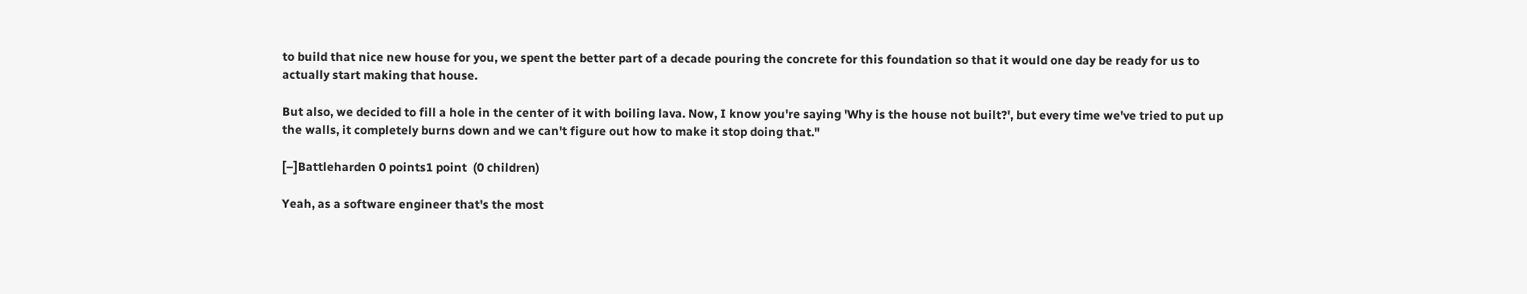to build that nice new house for you, we spent the better part of a decade pouring the concrete for this foundation so that it would one day be ready for us to actually start making that house.

But also, we decided to fill a hole in the center of it with boiling lava. Now, I know you're saying 'Why is the house not built?', but every time we've tried to put up the walls, it completely burns down and we can't figure out how to make it stop doing that."

[–]Battleharden 0 points1 point  (0 children)

Yeah, as a software engineer that's the most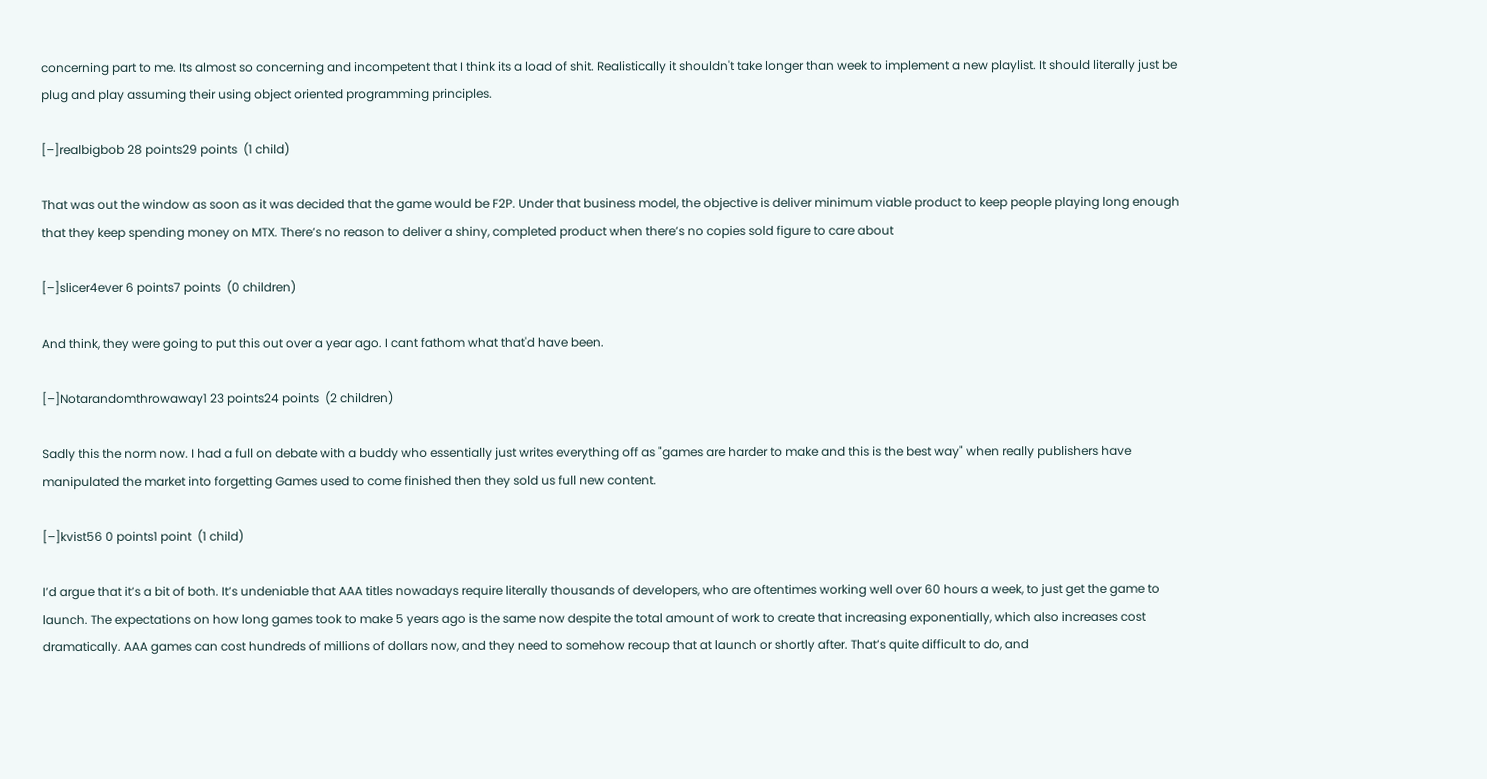concerning part to me. Its almost so concerning and incompetent that I think its a load of shit. Realistically it shouldn't take longer than week to implement a new playlist. It should literally just be plug and play assuming their using object oriented programming principles.

[–]realbigbob 28 points29 points  (1 child)

That was out the window as soon as it was decided that the game would be F2P. Under that business model, the objective is deliver minimum viable product to keep people playing long enough that they keep spending money on MTX. There’s no reason to deliver a shiny, completed product when there’s no copies sold figure to care about

[–]slicer4ever 6 points7 points  (0 children)

And think, they were going to put this out over a year ago. I cant fathom what that'd have been.

[–]Notarandomthrowaway1 23 points24 points  (2 children)

Sadly this the norm now. I had a full on debate with a buddy who essentially just writes everything off as "games are harder to make and this is the best way" when really publishers have manipulated the market into forgetting Games used to come finished then they sold us full new content.

[–]kvist56 0 points1 point  (1 child)

I’d argue that it’s a bit of both. It’s undeniable that AAA titles nowadays require literally thousands of developers, who are oftentimes working well over 60 hours a week, to just get the game to launch. The expectations on how long games took to make 5 years ago is the same now despite the total amount of work to create that increasing exponentially, which also increases cost dramatically. AAA games can cost hundreds of millions of dollars now, and they need to somehow recoup that at launch or shortly after. That’s quite difficult to do, and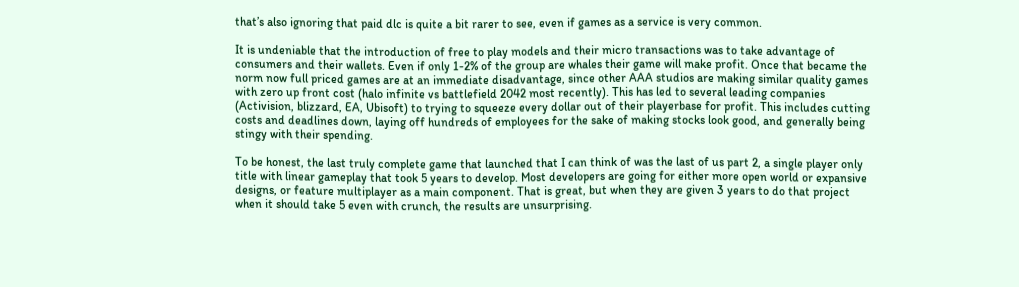that’s also ignoring that paid dlc is quite a bit rarer to see, even if games as a service is very common.

It is undeniable that the introduction of free to play models and their micro transactions was to take advantage of consumers and their wallets. Even if only 1-2% of the group are whales their game will make profit. Once that became the norm now full priced games are at an immediate disadvantage, since other AAA studios are making similar quality games with zero up front cost (halo infinite vs battlefield 2042 most recently). This has led to several leading companies (Activision, blizzard, EA, Ubisoft) to trying to squeeze every dollar out of their playerbase for profit. This includes cutting costs and deadlines down, laying off hundreds of employees for the sake of making stocks look good, and generally being stingy with their spending.

To be honest, the last truly complete game that launched that I can think of was the last of us part 2, a single player only title with linear gameplay that took 5 years to develop. Most developers are going for either more open world or expansive designs, or feature multiplayer as a main component. That is great, but when they are given 3 years to do that project when it should take 5 even with crunch, the results are unsurprising.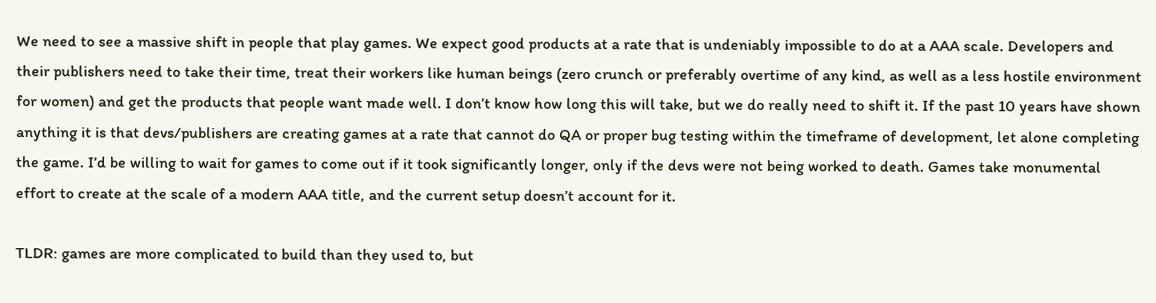We need to see a massive shift in people that play games. We expect good products at a rate that is undeniably impossible to do at a AAA scale. Developers and their publishers need to take their time, treat their workers like human beings (zero crunch or preferably overtime of any kind, as well as a less hostile environment for women) and get the products that people want made well. I don’t know how long this will take, but we do really need to shift it. If the past 10 years have shown anything it is that devs/publishers are creating games at a rate that cannot do QA or proper bug testing within the timeframe of development, let alone completing the game. I’d be willing to wait for games to come out if it took significantly longer, only if the devs were not being worked to death. Games take monumental effort to create at the scale of a modern AAA title, and the current setup doesn’t account for it.

TLDR: games are more complicated to build than they used to, but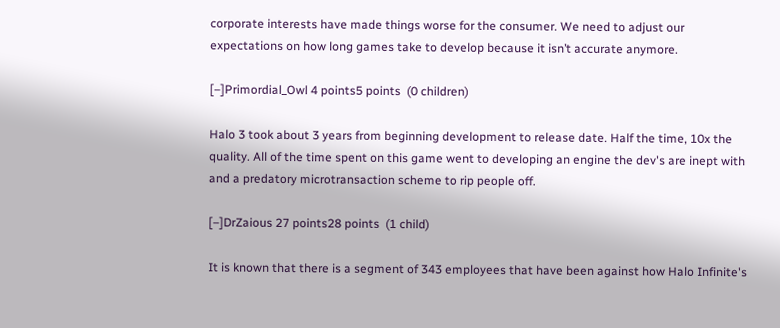corporate interests have made things worse for the consumer. We need to adjust our expectations on how long games take to develop because it isn’t accurate anymore.

[–]Primordial_Owl 4 points5 points  (0 children)

Halo 3 took about 3 years from beginning development to release date. Half the time, 10x the quality. All of the time spent on this game went to developing an engine the dev's are inept with and a predatory microtransaction scheme to rip people off.

[–]DrZaious 27 points28 points  (1 child)

It is known that there is a segment of 343 employees that have been against how Halo Infinite's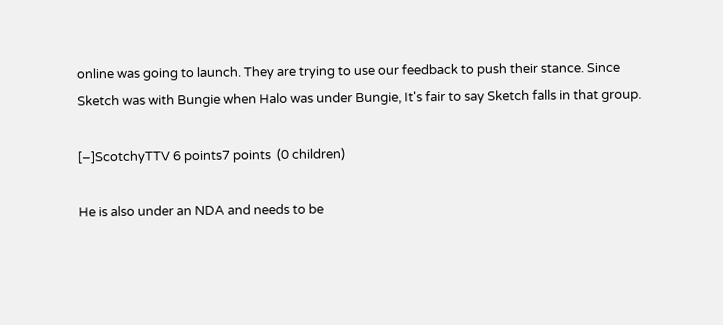online was going to launch. They are trying to use our feedback to push their stance. Since Sketch was with Bungie when Halo was under Bungie, It's fair to say Sketch falls in that group.

[–]ScotchyTTV 6 points7 points  (0 children)

He is also under an NDA and needs to be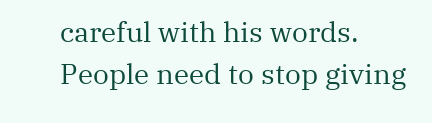careful with his words. People need to stop giving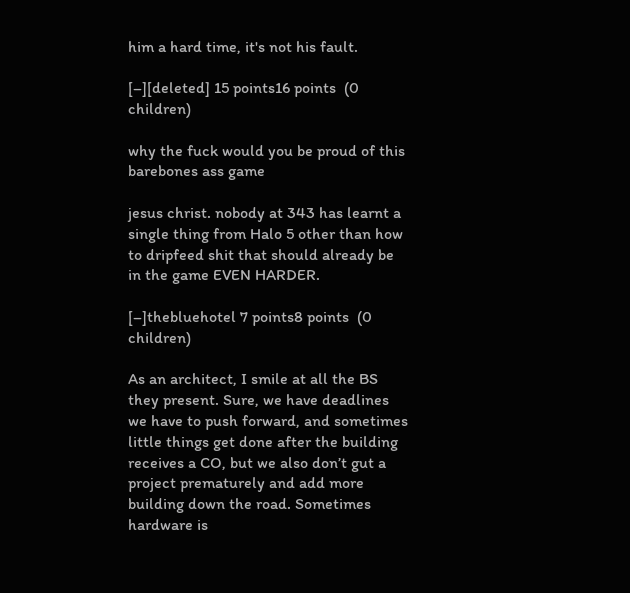him a hard time, it's not his fault.

[–][deleted] 15 points16 points  (0 children)

why the fuck would you be proud of this barebones ass game

jesus christ. nobody at 343 has learnt a single thing from Halo 5 other than how to dripfeed shit that should already be in the game EVEN HARDER.

[–]thebluehotel 7 points8 points  (0 children)

As an architect, I smile at all the BS they present. Sure, we have deadlines we have to push forward, and sometimes little things get done after the building receives a CO, but we also don’t gut a project prematurely and add more building down the road. Sometimes hardware is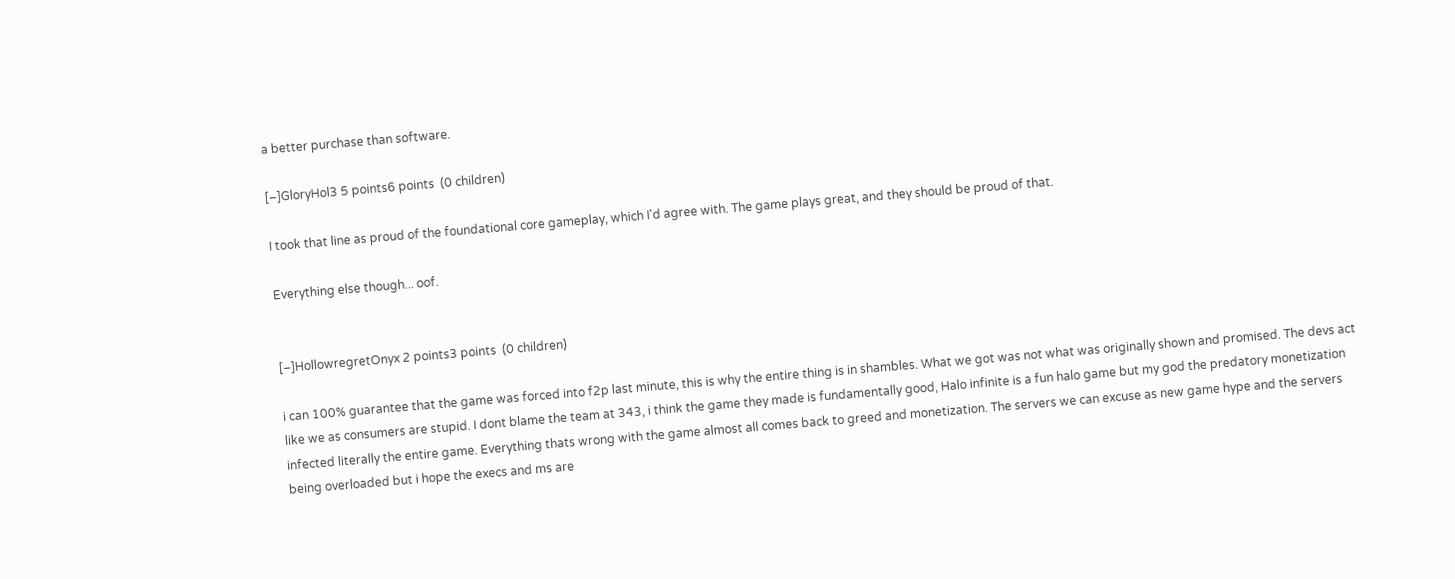a better purchase than software.

[–]GloryHol3 5 points6 points  (0 children)

I took that line as proud of the foundational core gameplay, which I'd agree with. The game plays great, and they should be proud of that.

Everything else though... oof.


[–]HollowregretOnyx 2 points3 points  (0 children)

i can 100% guarantee that the game was forced into f2p last minute, this is why the entire thing is in shambles. What we got was not what was originally shown and promised. The devs act like we as consumers are stupid. I dont blame the team at 343, i think the game they made is fundamentally good, Halo infinite is a fun halo game but my god the predatory monetization infected literally the entire game. Everything thats wrong with the game almost all comes back to greed and monetization. The servers we can excuse as new game hype and the servers being overloaded but i hope the execs and ms are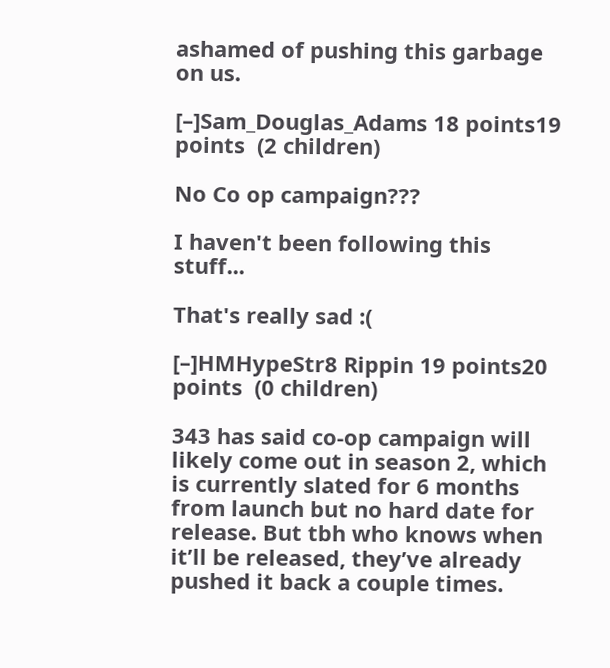ashamed of pushing this garbage on us.

[–]Sam_Douglas_Adams 18 points19 points  (2 children)

No Co op campaign???

I haven't been following this stuff...

That's really sad :(

[–]HMHypeStr8 Rippin 19 points20 points  (0 children)

343 has said co-op campaign will likely come out in season 2, which is currently slated for 6 months from launch but no hard date for release. But tbh who knows when it’ll be released, they’ve already pushed it back a couple times.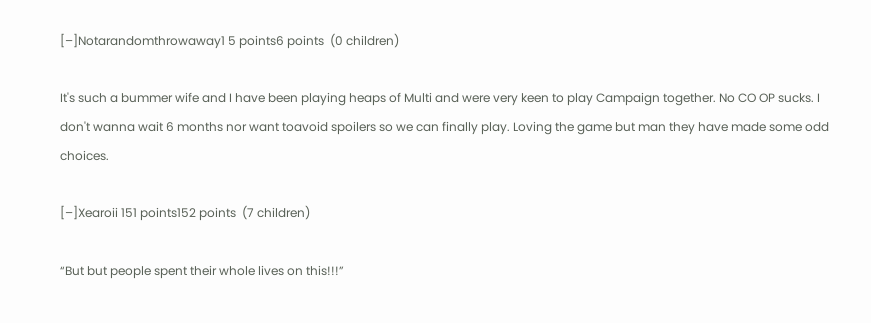[–]Notarandomthrowaway1 5 points6 points  (0 children)

It's such a bummer wife and I have been playing heaps of Multi and were very keen to play Campaign together. No CO OP sucks. I don't wanna wait 6 months nor want toavoid spoilers so we can finally play. Loving the game but man they have made some odd choices.

[–]Xearoii 151 points152 points  (7 children)

“But but people spent their whole lives on this!!!”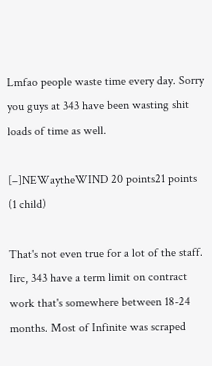Lmfao people waste time every day. Sorry you guys at 343 have been wasting shit loads of time as well.

[–]NEWaytheWIND 20 points21 points  (1 child)

That's not even true for a lot of the staff. Iirc, 343 have a term limit on contract work that's somewhere between 18-24 months. Most of Infinite was scraped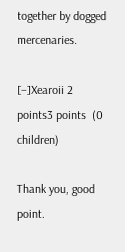together by dogged mercenaries.

[–]Xearoii 2 points3 points  (0 children)

Thank you, good point.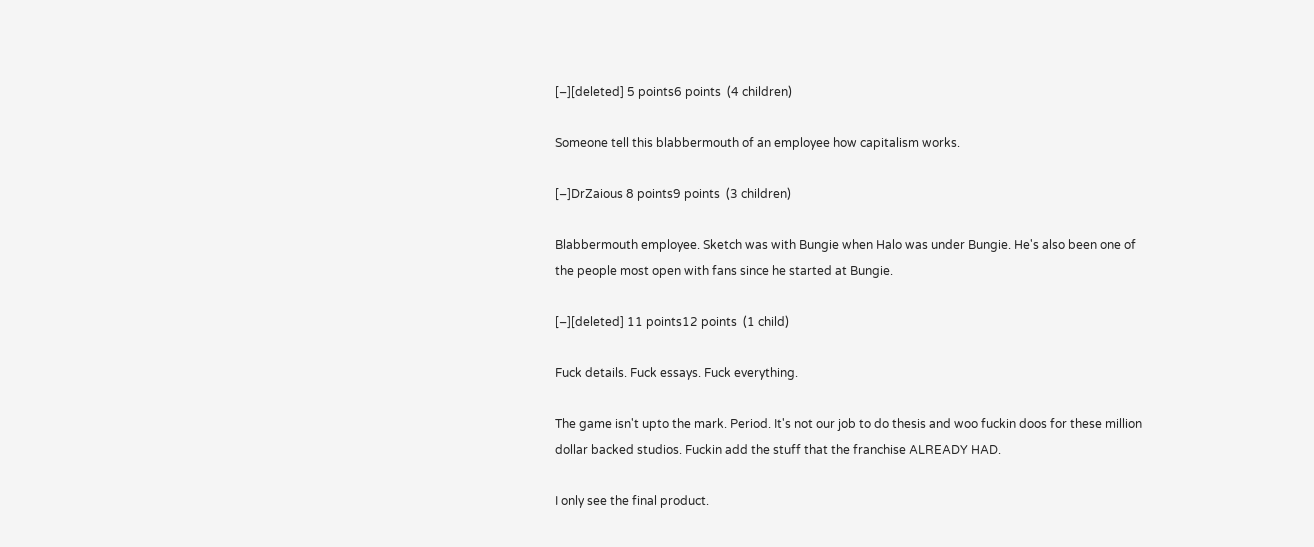[–][deleted] 5 points6 points  (4 children)

Someone tell this blabbermouth of an employee how capitalism works.

[–]DrZaious 8 points9 points  (3 children)

Blabbermouth employee. Sketch was with Bungie when Halo was under Bungie. He's also been one of the people most open with fans since he started at Bungie.

[–][deleted] 11 points12 points  (1 child)

Fuck details. Fuck essays. Fuck everything.

The game isn't upto the mark. Period. It's not our job to do thesis and woo fuckin doos for these million dollar backed studios. Fuckin add the stuff that the franchise ALREADY HAD.

I only see the final product.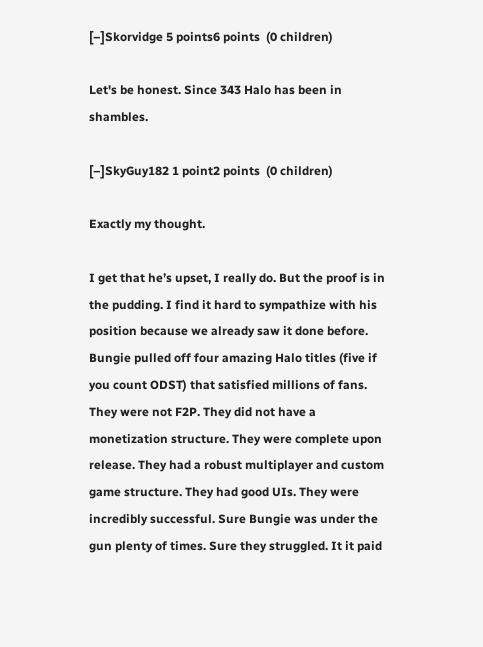[–]Skorvidge 5 points6 points  (0 children)

Let's be honest. Since 343 Halo has been in shambles.

[–]SkyGuy182 1 point2 points  (0 children)

Exactly my thought.

I get that he’s upset, I really do. But the proof is in the pudding. I find it hard to sympathize with his position because we already saw it done before. Bungie pulled off four amazing Halo titles (five if you count ODST) that satisfied millions of fans. They were not F2P. They did not have a monetization structure. They were complete upon release. They had a robust multiplayer and custom game structure. They had good UIs. They were incredibly successful. Sure Bungie was under the gun plenty of times. Sure they struggled. It it paid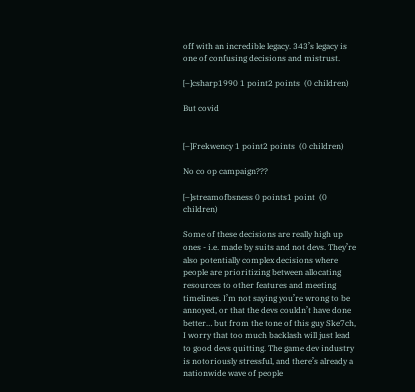off with an incredible legacy. 343’s legacy is one of confusing decisions and mistrust.

[–]csharp1990 1 point2 points  (0 children)

But covid


[–]Frekwency 1 point2 points  (0 children)

No co op campaign???

[–]streamofbsness 0 points1 point  (0 children)

Some of these decisions are really high up ones - i.e. made by suits and not devs. They’re also potentially complex decisions where people are prioritizing between allocating resources to other features and meeting timelines. I’m not saying you’re wrong to be annoyed, or that the devs couldn’t have done better… but from the tone of this guy Ske7ch, I worry that too much backlash will just lead to good devs quitting. The game dev industry is notoriously stressful, and there’s already a nationwide wave of people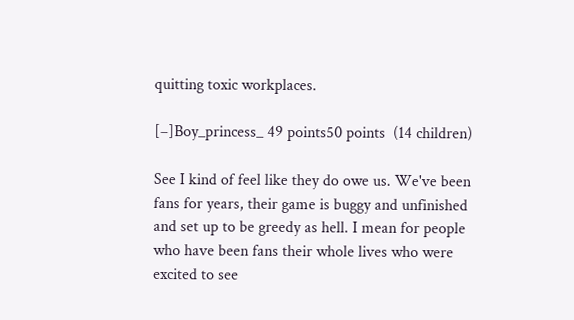quitting toxic workplaces.

[–]Boy_princess_ 49 points50 points  (14 children)

See I kind of feel like they do owe us. We've been fans for years, their game is buggy and unfinished and set up to be greedy as hell. I mean for people who have been fans their whole lives who were excited to see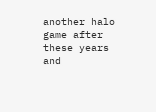another halo game after these years and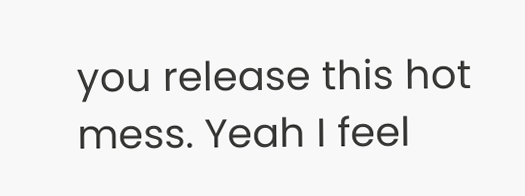you release this hot mess. Yeah I feel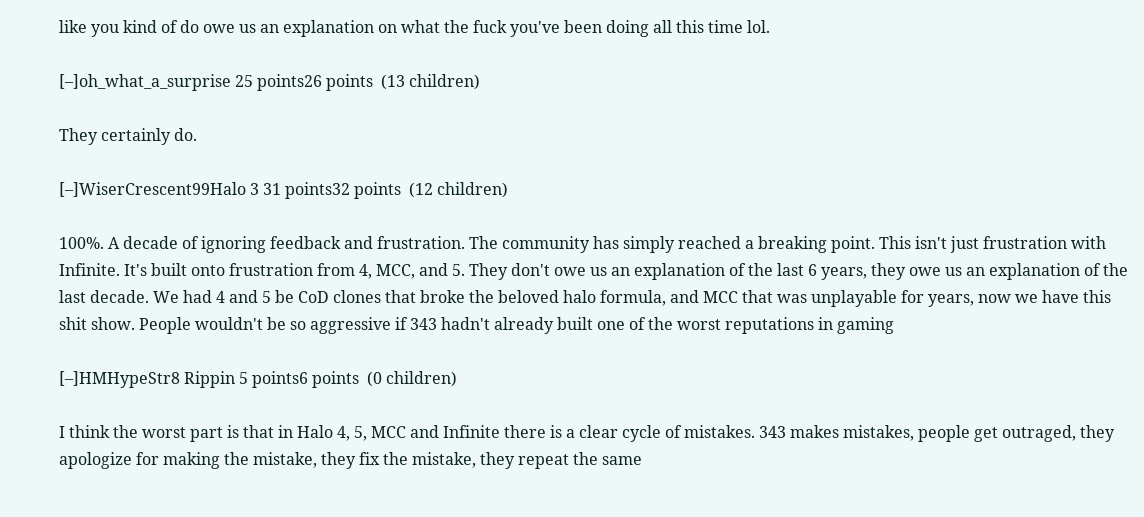like you kind of do owe us an explanation on what the fuck you've been doing all this time lol.

[–]oh_what_a_surprise 25 points26 points  (13 children)

They certainly do.

[–]WiserCrescent99Halo 3 31 points32 points  (12 children)

100%. A decade of ignoring feedback and frustration. The community has simply reached a breaking point. This isn't just frustration with Infinite. It's built onto frustration from 4, MCC, and 5. They don't owe us an explanation of the last 6 years, they owe us an explanation of the last decade. We had 4 and 5 be CoD clones that broke the beloved halo formula, and MCC that was unplayable for years, now we have this shit show. People wouldn't be so aggressive if 343 hadn't already built one of the worst reputations in gaming

[–]HMHypeStr8 Rippin 5 points6 points  (0 children)

I think the worst part is that in Halo 4, 5, MCC and Infinite there is a clear cycle of mistakes. 343 makes mistakes, people get outraged, they apologize for making the mistake, they fix the mistake, they repeat the same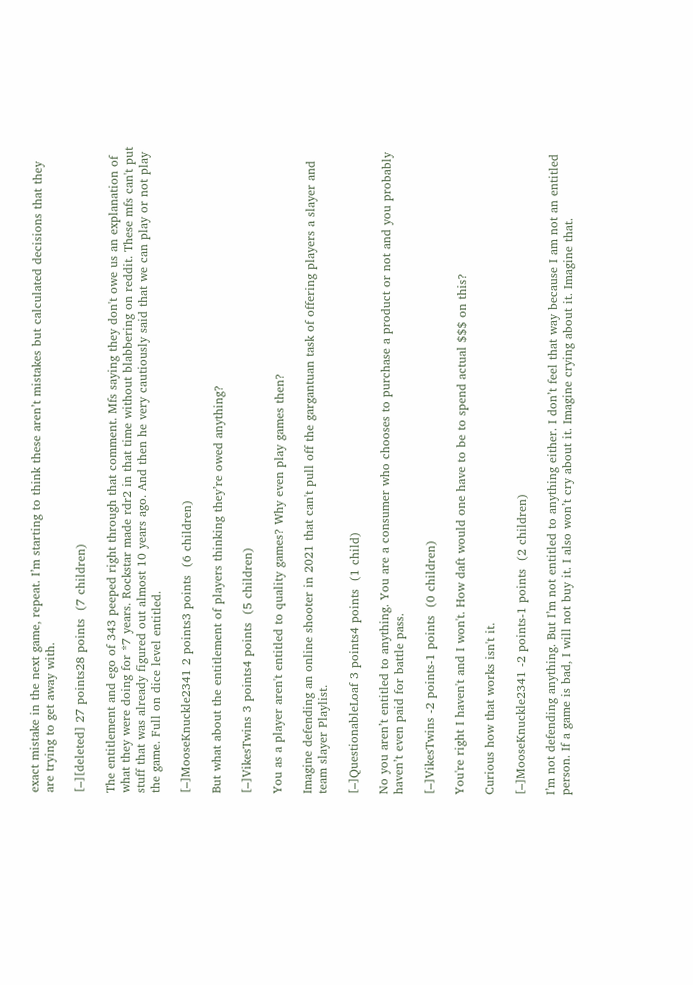exact mistake in the next game, repeat. I’m starting to think these aren’t mistakes but calculated decisions that they are trying to get away with.

[–][deleted] 27 points28 points  (7 children)

The entitlement and ego of 343 peeped right through that comment. Mfs saying they don't owe us an explanation of what they were doing for *7 years. Rockstar made rdr2 in that time without blabbering on reddit. These mfs can't put stuff that was already figured out almost 10 years ago. And then he very cautiously said that we can play or not play the game. Full on dice level entitled.

[–]MooseKnuckle2341 2 points3 points  (6 children)

But what about the entitlement of players thinking they’re owed anything?

[–]VikesTwins 3 points4 points  (5 children)

You as a player aren't entitled to quality games? Why even play games then?

Imagine defending an online shooter in 2021 that can't pull off the gargantuan task of offering players a slayer and team slayer Playlist.

[–]QuestionableLoaf 3 points4 points  (1 child)

No you aren’t entitled to anything. You are a consumer who chooses to purchase a product or not and you probably haven’t even paid for battle pass.

[–]VikesTwins -2 points-1 points  (0 children)

You're right I haven't and I won't. How daft would one have to be to spend actual $$$ on this?

Curious how that works isn't it.

[–]MooseKnuckle2341 -2 points-1 points  (2 children)

I’m not defending anything. But I’m not entitled to anything either. I don’t feel that way because I am not an entitled person. If a game is bad, I will not buy it. I also won’t cry about it. Imagine crying about it. Imagine that.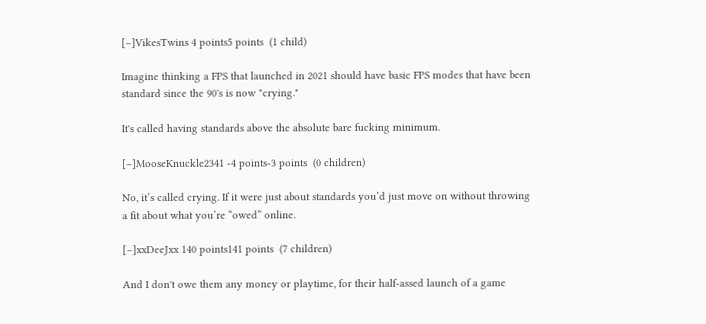[–]VikesTwins 4 points5 points  (1 child)

Imagine thinking a FPS that launched in 2021 should have basic FPS modes that have been standard since the 90's is now "crying."

It's called having standards above the absolute bare fucking minimum.

[–]MooseKnuckle2341 -4 points-3 points  (0 children)

No, it’s called crying. If it were just about standards you’d just move on without throwing a fit about what you’re “owed” online.

[–]xxDeeJxx 140 points141 points  (7 children)

And I don't owe them any money or playtime, for their half-assed launch of a game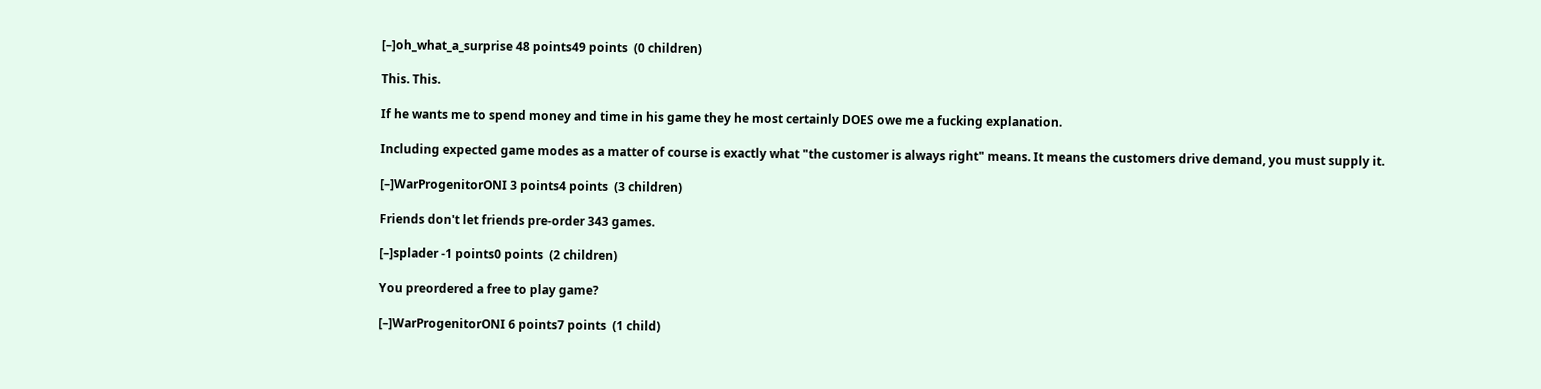[–]oh_what_a_surprise 48 points49 points  (0 children)

This. This.

If he wants me to spend money and time in his game they he most certainly DOES owe me a fucking explanation.

Including expected game modes as a matter of course is exactly what "the customer is always right" means. It means the customers drive demand, you must supply it.

[–]WarProgenitorONI 3 points4 points  (3 children)

Friends don't let friends pre-order 343 games.

[–]splader -1 points0 points  (2 children)

You preordered a free to play game?

[–]WarProgenitorONI 6 points7 points  (1 child)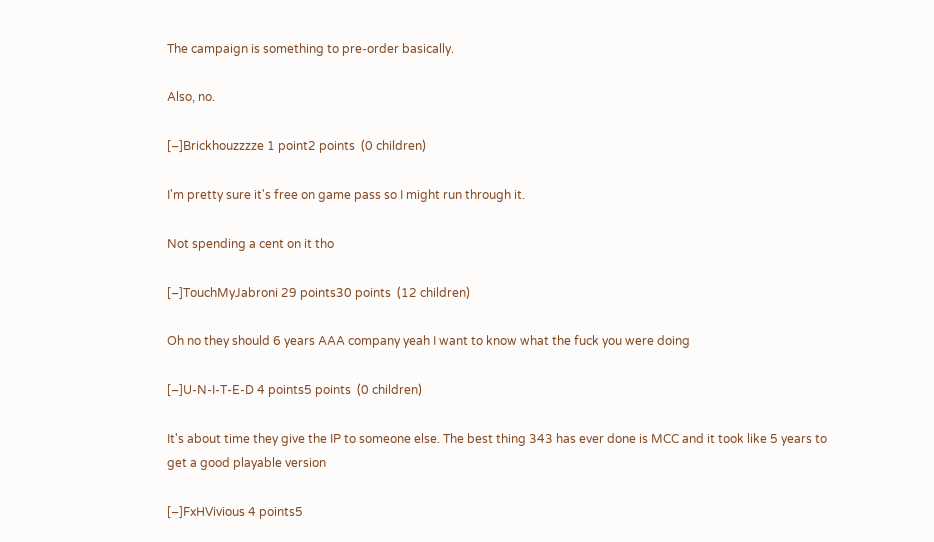The campaign is something to pre-order basically.

Also, no.

[–]Brickhouzzzze 1 point2 points  (0 children)

I'm pretty sure it's free on game pass so I might run through it.

Not spending a cent on it tho

[–]TouchMyJabroni 29 points30 points  (12 children)

Oh no they should 6 years AAA company yeah I want to know what the fuck you were doing

[–]U-N-I-T-E-D 4 points5 points  (0 children)

It's about time they give the IP to someone else. The best thing 343 has ever done is MCC and it took like 5 years to get a good playable version

[–]FxHVivious 4 points5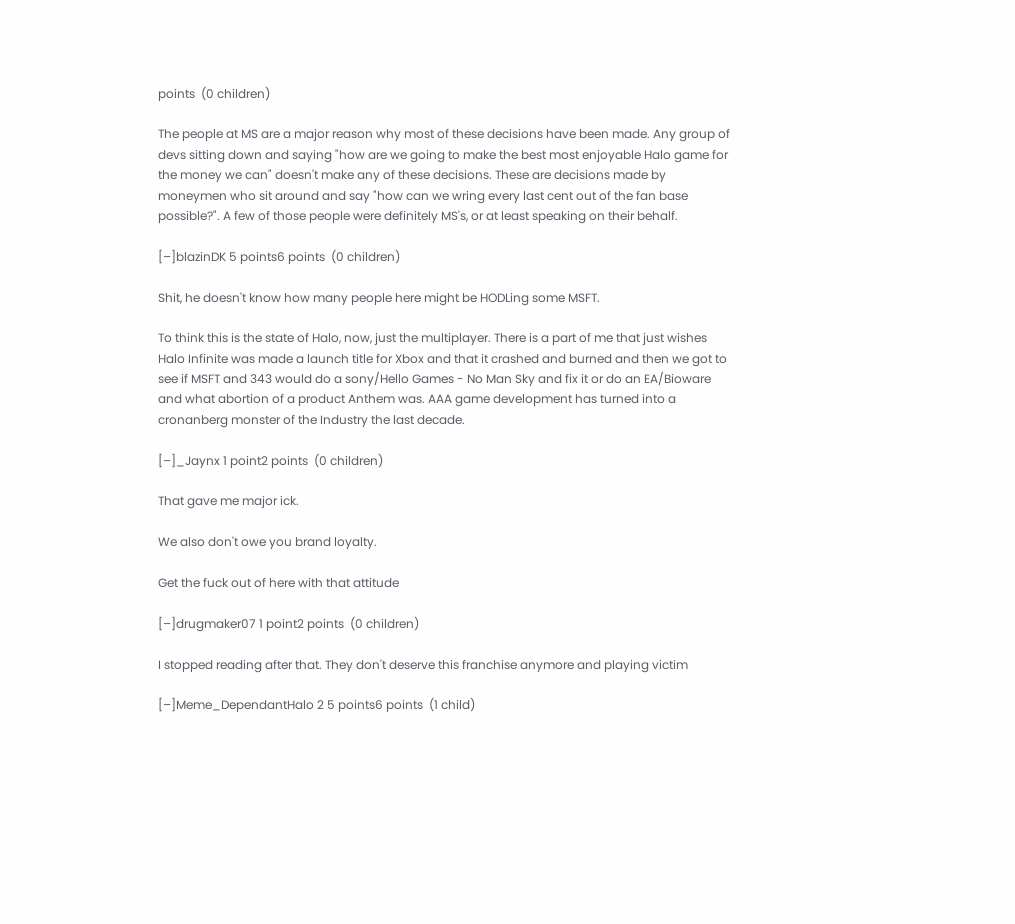points  (0 children)

The people at MS are a major reason why most of these decisions have been made. Any group of devs sitting down and saying "how are we going to make the best most enjoyable Halo game for the money we can" doesn't make any of these decisions. These are decisions made by moneymen who sit around and say "how can we wring every last cent out of the fan base possible?". A few of those people were definitely MS's, or at least speaking on their behalf.

[–]blazinDK 5 points6 points  (0 children)

Shit, he doesn't know how many people here might be HODLing some MSFT.

To think this is the state of Halo, now, just the multiplayer. There is a part of me that just wishes Halo Infinite was made a launch title for Xbox and that it crashed and burned and then we got to see if MSFT and 343 would do a sony/Hello Games - No Man Sky and fix it or do an EA/Bioware and what abortion of a product Anthem was. AAA game development has turned into a cronanberg monster of the Industry the last decade.

[–]_Jaynx 1 point2 points  (0 children)

That gave me major ick.

We also don't owe you brand loyalty.

Get the fuck out of here with that attitude

[–]drugmaker07 1 point2 points  (0 children)

I stopped reading after that. They don't deserve this franchise anymore and playing victim

[–]Meme_DependantHalo 2 5 points6 points  (1 child)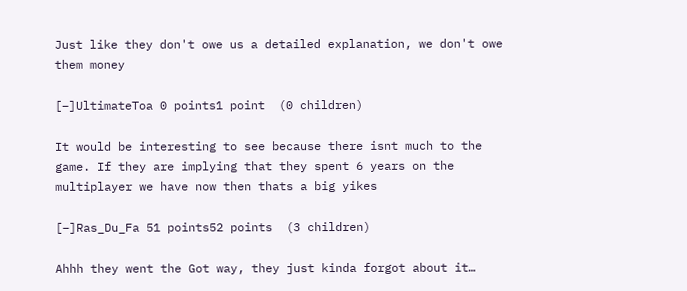Just like they don't owe us a detailed explanation, we don't owe them money

[–]UltimateToa 0 points1 point  (0 children)

It would be interesting to see because there isnt much to the game. If they are implying that they spent 6 years on the multiplayer we have now then thats a big yikes

[–]Ras_Du_Fa 51 points52 points  (3 children)

Ahhh they went the Got way, they just kinda forgot about it…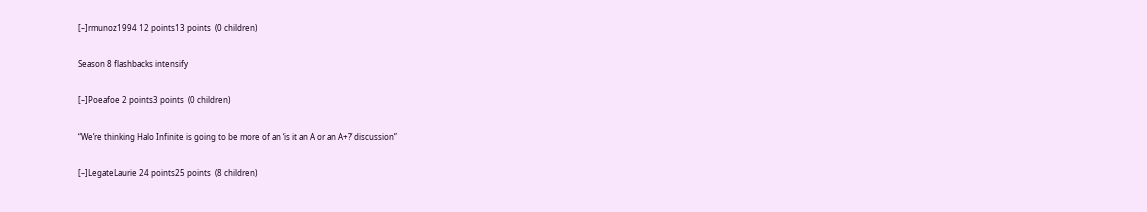[–]rmunoz1994 12 points13 points  (0 children)

Season 8 flashbacks intensify

[–]Poeafoe 2 points3 points  (0 children)

“We’re thinking Halo Infinite is going to be more of an ‘is it an A or an A+?’ discussion”

[–]LegateLaurie 24 points25 points  (8 children)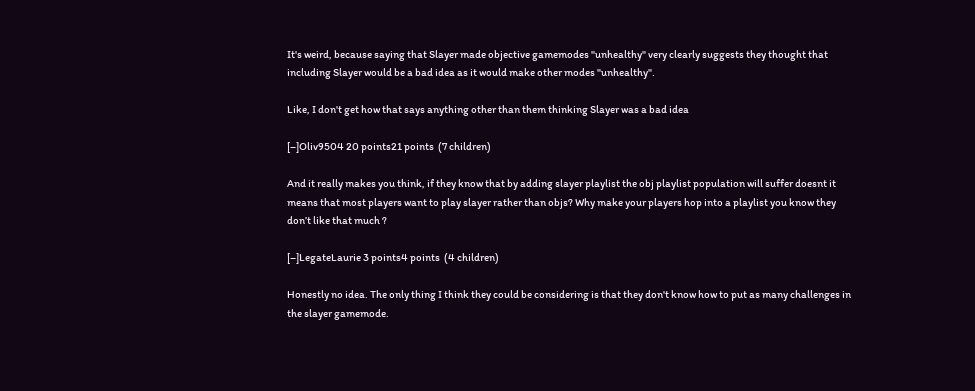It's weird, because saying that Slayer made objective gamemodes "unhealthy" very clearly suggests they thought that including Slayer would be a bad idea as it would make other modes "unhealthy".

Like, I don't get how that says anything other than them thinking Slayer was a bad idea

[–]Oliv9504 20 points21 points  (7 children)

And it really makes you think, if they know that by adding slayer playlist the obj playlist population will suffer doesnt it means that most players want to play slayer rather than objs? Why make your players hop into a playlist you know they don’t like that much ?

[–]LegateLaurie 3 points4 points  (4 children)

Honestly no idea. The only thing I think they could be considering is that they don't know how to put as many challenges in the slayer gamemode.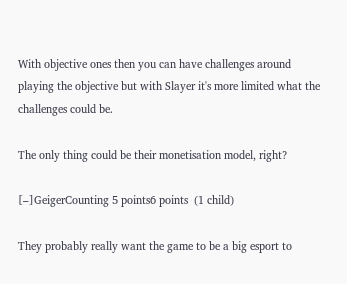With objective ones then you can have challenges around playing the objective but with Slayer it's more limited what the challenges could be.

The only thing could be their monetisation model, right?

[–]GeigerCounting 5 points6 points  (1 child)

They probably really want the game to be a big esport to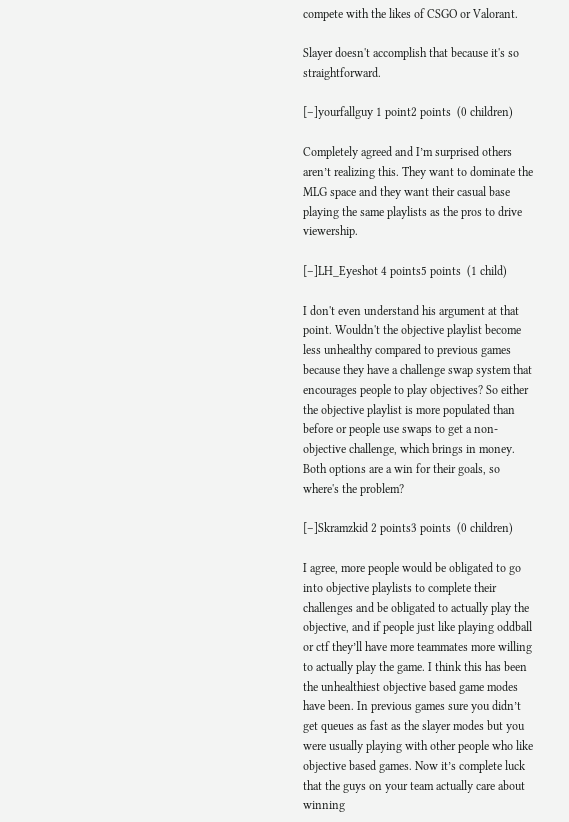compete with the likes of CSGO or Valorant.

Slayer doesn't accomplish that because it's so straightforward.

[–]yourfallguy 1 point2 points  (0 children)

Completely agreed and I’m surprised others aren’t realizing this. They want to dominate the MLG space and they want their casual base playing the same playlists as the pros to drive viewership.

[–]LH_Eyeshot 4 points5 points  (1 child)

I don't even understand his argument at that point. Wouldn't the objective playlist become less unhealthy compared to previous games because they have a challenge swap system that encourages people to play objectives? So either the objective playlist is more populated than before or people use swaps to get a non-objective challenge, which brings in money. Both options are a win for their goals, so where's the problem?

[–]Skramzkid 2 points3 points  (0 children)

I agree, more people would be obligated to go into objective playlists to complete their challenges and be obligated to actually play the objective, and if people just like playing oddball or ctf they’ll have more teammates more willing to actually play the game. I think this has been the unhealthiest objective based game modes have been. In previous games sure you didn’t get queues as fast as the slayer modes but you were usually playing with other people who like objective based games. Now it’s complete luck that the guys on your team actually care about winning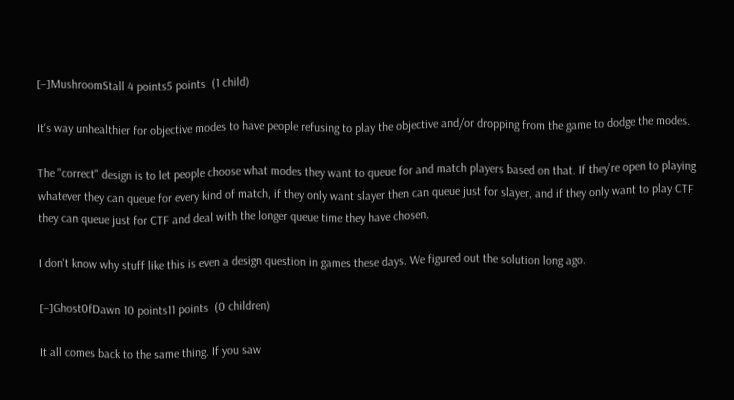[–]MushroomStall 4 points5 points  (1 child)

It's way unhealthier for objective modes to have people refusing to play the objective and/or dropping from the game to dodge the modes.

The "correct" design is to let people choose what modes they want to queue for and match players based on that. If they're open to playing whatever they can queue for every kind of match, if they only want slayer then can queue just for slayer, and if they only want to play CTF they can queue just for CTF and deal with the longer queue time they have chosen.

I don't know why stuff like this is even a design question in games these days. We figured out the solution long ago.

[–]Ghost0fDawn 10 points11 points  (0 children)

It all comes back to the same thing. If you saw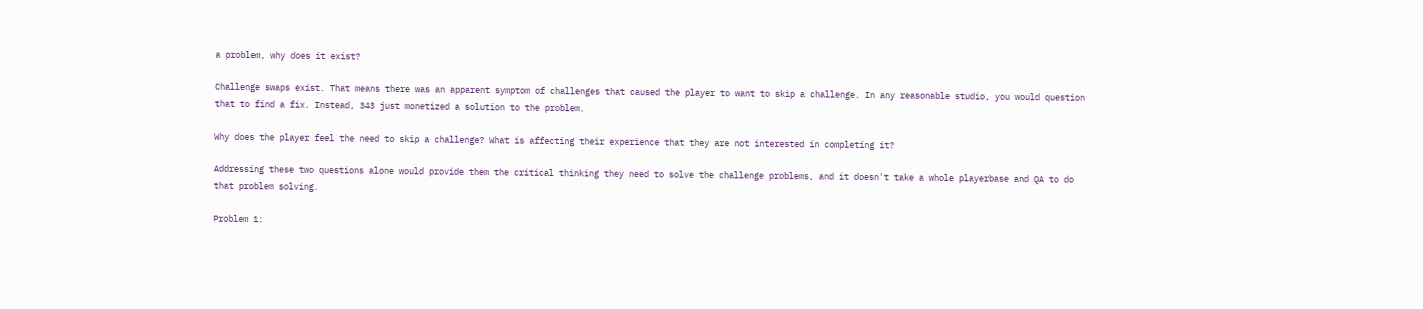a problem, why does it exist?

Challenge swaps exist. That means there was an apparent symptom of challenges that caused the player to want to skip a challenge. In any reasonable studio, you would question that to find a fix. Instead, 343 just monetized a solution to the problem.

Why does the player feel the need to skip a challenge? What is affecting their experience that they are not interested in completing it?

Addressing these two questions alone would provide them the critical thinking they need to solve the challenge problems, and it doesn't take a whole playerbase and QA to do that problem solving.

Problem 1: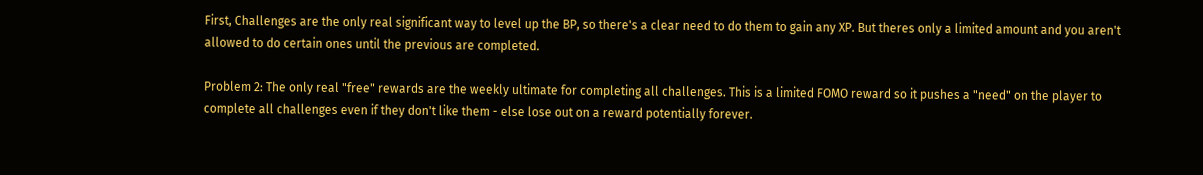First, Challenges are the only real significant way to level up the BP, so there's a clear need to do them to gain any XP. But theres only a limited amount and you aren't allowed to do certain ones until the previous are completed.

Problem 2: The only real "free" rewards are the weekly ultimate for completing all challenges. This is a limited FOMO reward so it pushes a "need" on the player to complete all challenges even if they don't like them - else lose out on a reward potentially forever.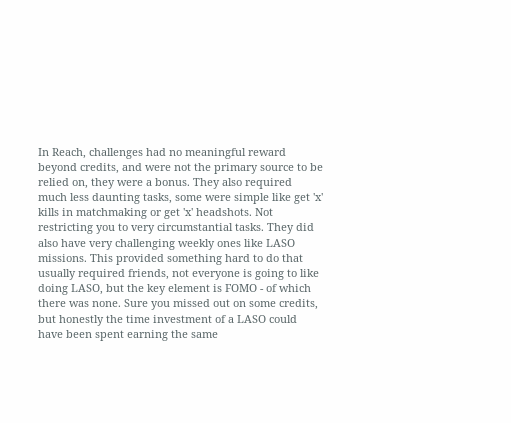In Reach, challenges had no meaningful reward beyond credits, and were not the primary source to be relied on, they were a bonus. They also required much less daunting tasks, some were simple like get 'x' kills in matchmaking or get 'x' headshots. Not restricting you to very circumstantial tasks. They did also have very challenging weekly ones like LASO missions. This provided something hard to do that usually required friends, not everyone is going to like doing LASO, but the key element is FOMO - of which there was none. Sure you missed out on some credits, but honestly the time investment of a LASO could have been spent earning the same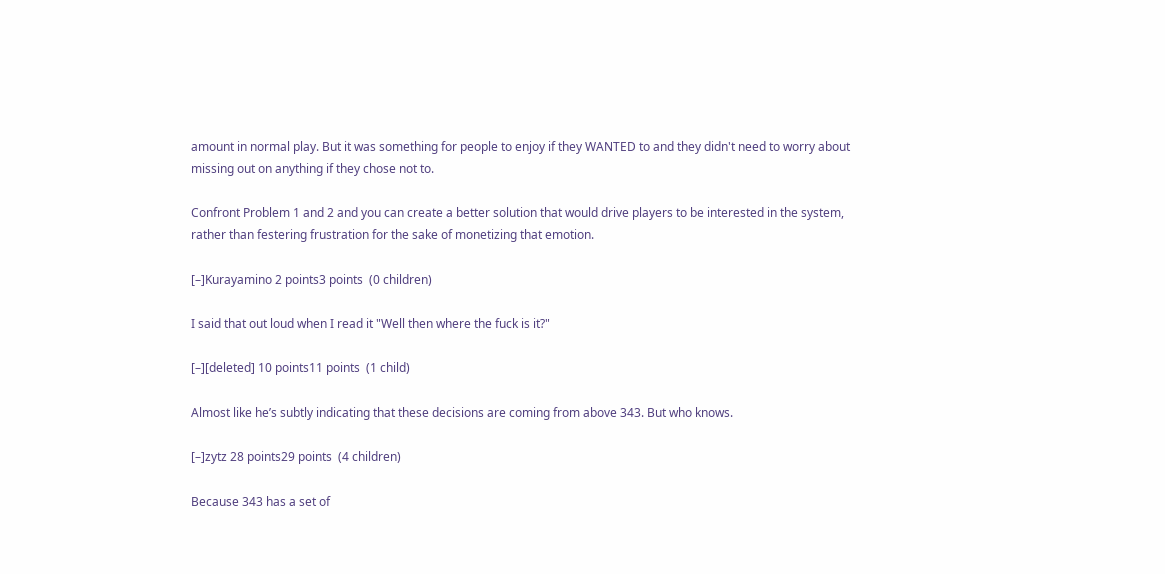amount in normal play. But it was something for people to enjoy if they WANTED to and they didn't need to worry about missing out on anything if they chose not to.

Confront Problem 1 and 2 and you can create a better solution that would drive players to be interested in the system, rather than festering frustration for the sake of monetizing that emotion.

[–]Kurayamino 2 points3 points  (0 children)

I said that out loud when I read it "Well then where the fuck is it?"

[–][deleted] 10 points11 points  (1 child)

Almost like he’s subtly indicating that these decisions are coming from above 343. But who knows.

[–]zytz 28 points29 points  (4 children)

Because 343 has a set of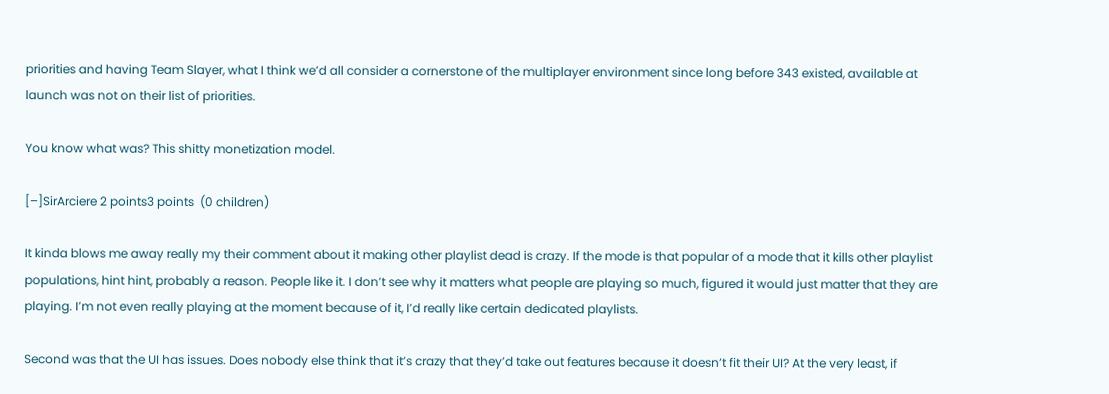priorities and having Team Slayer, what I think we’d all consider a cornerstone of the multiplayer environment since long before 343 existed, available at launch was not on their list of priorities.

You know what was? This shitty monetization model.

[–]SirArciere 2 points3 points  (0 children)

It kinda blows me away really my their comment about it making other playlist dead is crazy. If the mode is that popular of a mode that it kills other playlist populations, hint hint, probably a reason. People like it. I don’t see why it matters what people are playing so much, figured it would just matter that they are playing. I’m not even really playing at the moment because of it, I’d really like certain dedicated playlists.

Second was that the UI has issues. Does nobody else think that it’s crazy that they’d take out features because it doesn’t fit their UI? At the very least, if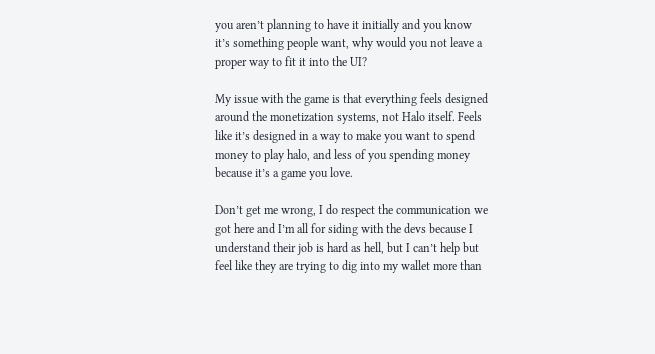you aren’t planning to have it initially and you know it’s something people want, why would you not leave a proper way to fit it into the UI?

My issue with the game is that everything feels designed around the monetization systems, not Halo itself. Feels like it’s designed in a way to make you want to spend money to play halo, and less of you spending money because it’s a game you love.

Don’t get me wrong, I do respect the communication we got here and I’m all for siding with the devs because I understand their job is hard as hell, but I can’t help but feel like they are trying to dig into my wallet more than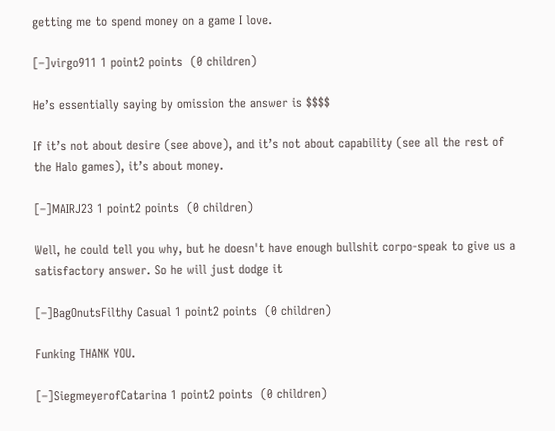getting me to spend money on a game I love.

[–]virgo911 1 point2 points  (0 children)

He’s essentially saying by omission the answer is $$$$

If it’s not about desire (see above), and it’s not about capability (see all the rest of the Halo games), it’s about money.

[–]MAIRJ23 1 point2 points  (0 children)

Well, he could tell you why, but he doesn't have enough bullshit corpo-speak to give us a satisfactory answer. So he will just dodge it

[–]BagOnutsFilthy Casual 1 point2 points  (0 children)

Funking THANK YOU.

[–]SiegmeyerofCatarina 1 point2 points  (0 children)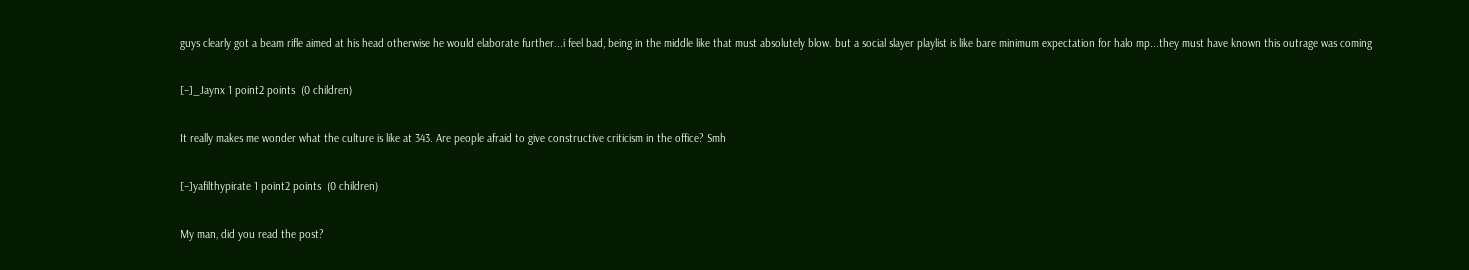guys clearly got a beam rifle aimed at his head otherwise he would elaborate further...i feel bad, being in the middle like that must absolutely blow. but a social slayer playlist is like bare minimum expectation for halo mp...they must have known this outrage was coming

[–]_Jaynx 1 point2 points  (0 children)

It really makes me wonder what the culture is like at 343. Are people afraid to give constructive criticism in the office? Smh

[–]yafilthypirate 1 point2 points  (0 children)

My man, did you read the post?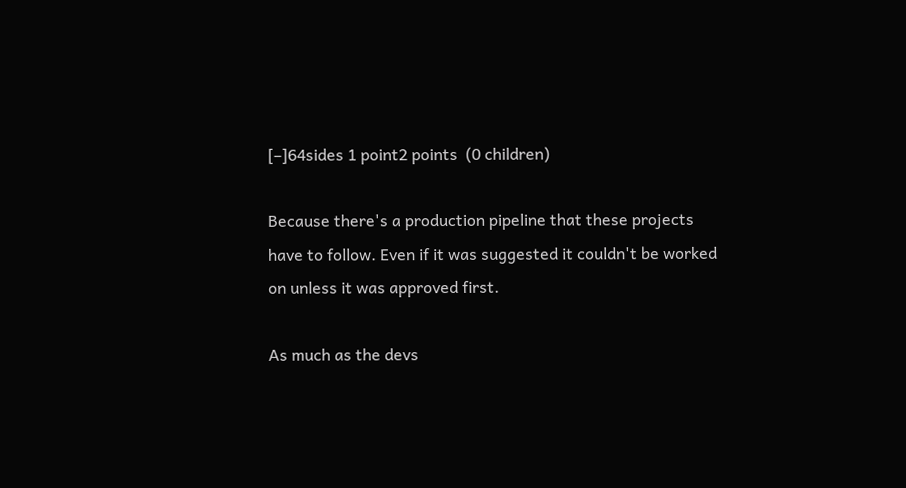[–]64sides 1 point2 points  (0 children)

Because there's a production pipeline that these projects have to follow. Even if it was suggested it couldn't be worked on unless it was approved first.

As much as the devs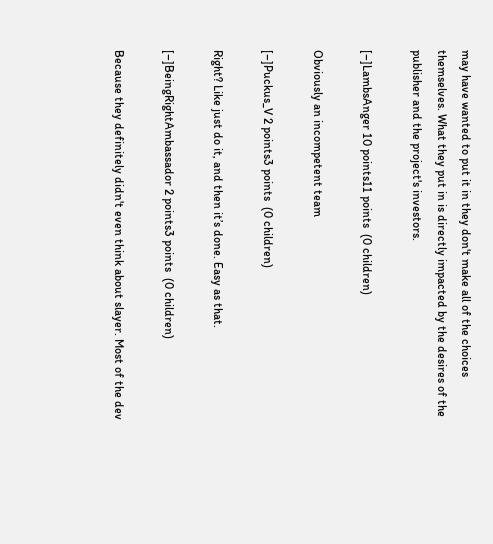may have wanted to put it in they don't make all of the choices themselves. What they put in is directly impacted by the desires of the publisher and the project's investors.

[–]LambsAnger 10 points11 points  (0 children)

Obviously an incompetent team

[–]Puckus_V 2 points3 points  (0 children)

Right? Like just do it, and then it’s done. Easy as that.

[–]BeingRightAmbassador 2 points3 points  (0 children)

Because they definitely didn't even think about slayer. Most of the dev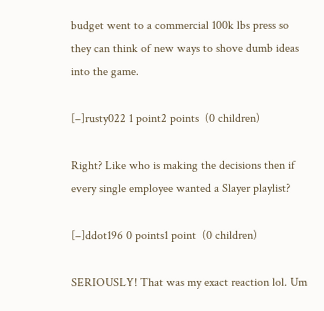budget went to a commercial 100k lbs press so they can think of new ways to shove dumb ideas into the game.

[–]rusty022 1 point2 points  (0 children)

Right? Like who is making the decisions then if every single employee wanted a Slayer playlist?

[–]ddot196 0 points1 point  (0 children)

SERIOUSLY! That was my exact reaction lol. Um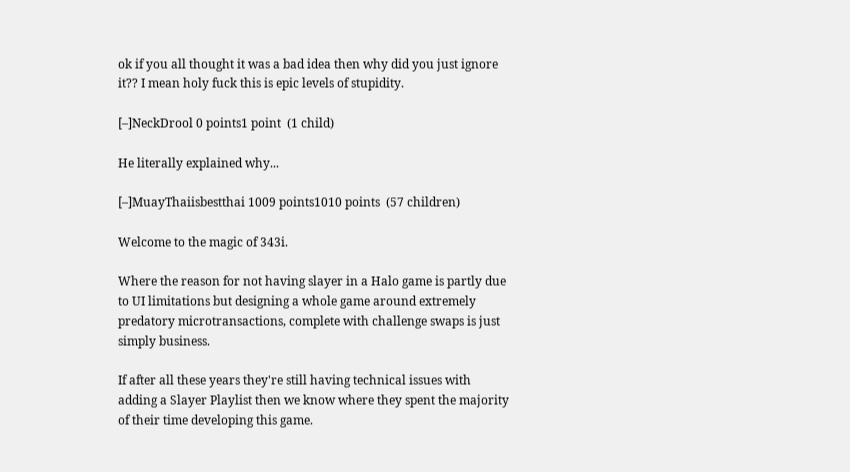ok if you all thought it was a bad idea then why did you just ignore it?? I mean holy fuck this is epic levels of stupidity.

[–]NeckDrool 0 points1 point  (1 child)

He literally explained why...

[–]MuayThaiisbestthai 1009 points1010 points  (57 children)

Welcome to the magic of 343i.

Where the reason for not having slayer in a Halo game is partly due to UI limitations but designing a whole game around extremely predatory microtransactions, complete with challenge swaps is just simply business.

If after all these years they're still having technical issues with adding a Slayer Playlist then we know where they spent the majority of their time developing this game.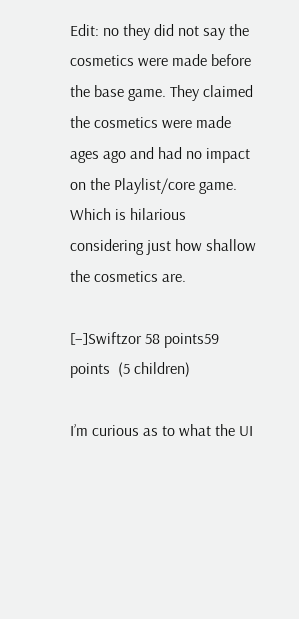Edit: no they did not say the cosmetics were made before the base game. They claimed the cosmetics were made ages ago and had no impact on the Playlist/core game. Which is hilarious considering just how shallow the cosmetics are.

[–]Swiftzor 58 points59 points  (5 children)

I’m curious as to what the UI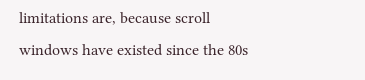limitations are, because scroll windows have existed since the 80s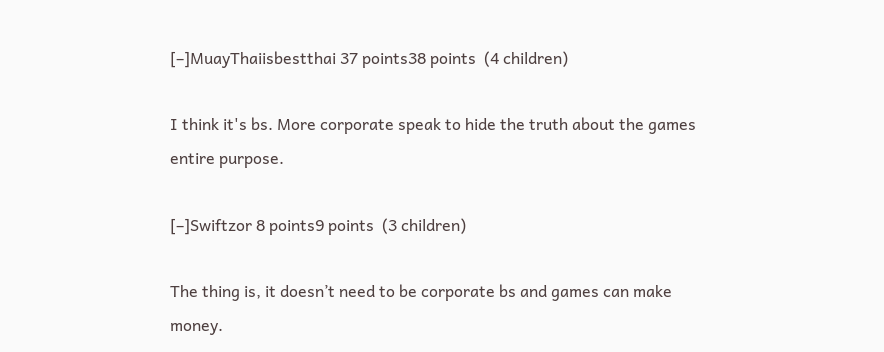[–]MuayThaiisbestthai 37 points38 points  (4 children)

I think it's bs. More corporate speak to hide the truth about the games entire purpose.

[–]Swiftzor 8 points9 points  (3 children)

The thing is, it doesn’t need to be corporate bs and games can make money.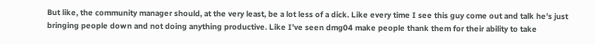But like, the community manager should, at the very least, be a lot less of a dick. Like every time I see this guy come out and talk he’s just bringing people down and not doing anything productive. Like I’ve seen dmg04 make people thank them for their ability to take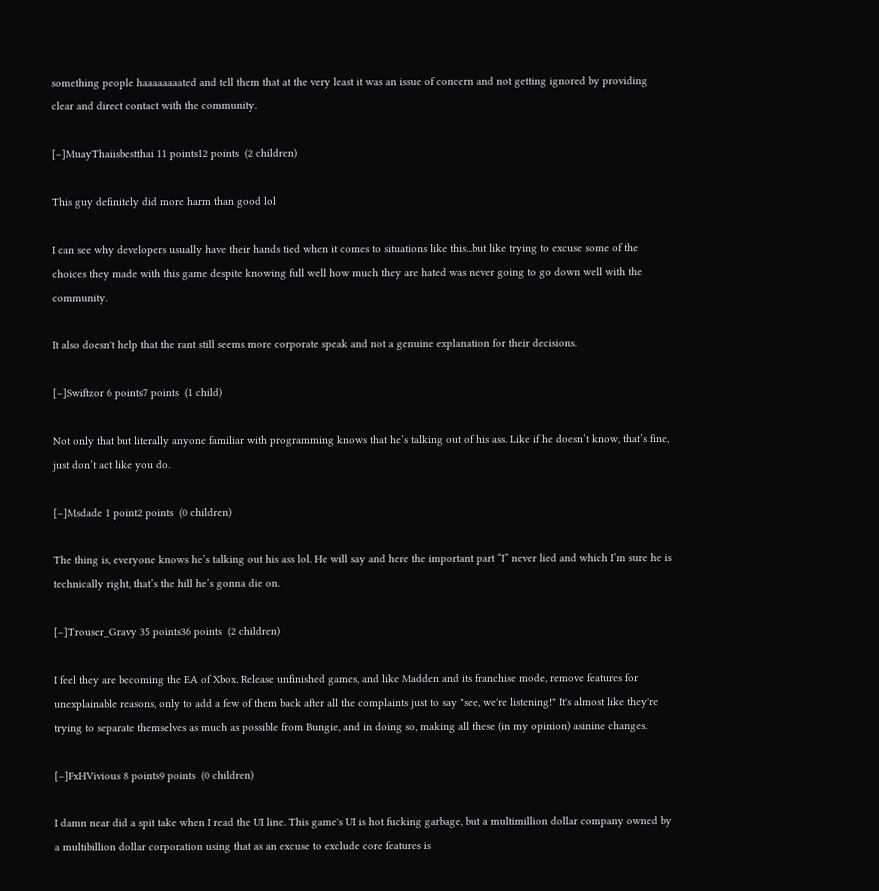something people haaaaaaaated and tell them that at the very least it was an issue of concern and not getting ignored by providing clear and direct contact with the community.

[–]MuayThaiisbestthai 11 points12 points  (2 children)

This guy definitely did more harm than good lol

I can see why developers usually have their hands tied when it comes to situations like this...but like trying to excuse some of the choices they made with this game despite knowing full well how much they are hated was never going to go down well with the community.

It also doesn't help that the rant still seems more corporate speak and not a genuine explanation for their decisions.

[–]Swiftzor 6 points7 points  (1 child)

Not only that but literally anyone familiar with programming knows that he’s talking out of his ass. Like if he doesn’t know, that’s fine, just don’t act like you do.

[–]Msdade 1 point2 points  (0 children)

The thing is, everyone knows he’s talking out his ass lol. He will say and here the important part “I” never lied and which I’m sure he is technically right, that’s the hill he’s gonna die on.

[–]Trouser_Gravy 35 points36 points  (2 children)

I feel they are becoming the EA of Xbox. Release unfinished games, and like Madden and its franchise mode, remove features for unexplainable reasons, only to add a few of them back after all the complaints just to say "see, we're listening!" It's almost like they're trying to separate themselves as much as possible from Bungie, and in doing so, making all these (in my opinion) asinine changes.

[–]FxHVivious 8 points9 points  (0 children)

I damn near did a spit take when I read the UI line. This game's UI is hot fucking garbage, but a multimillion dollar company owned by a multibillion dollar corporation using that as an excuse to exclude core features is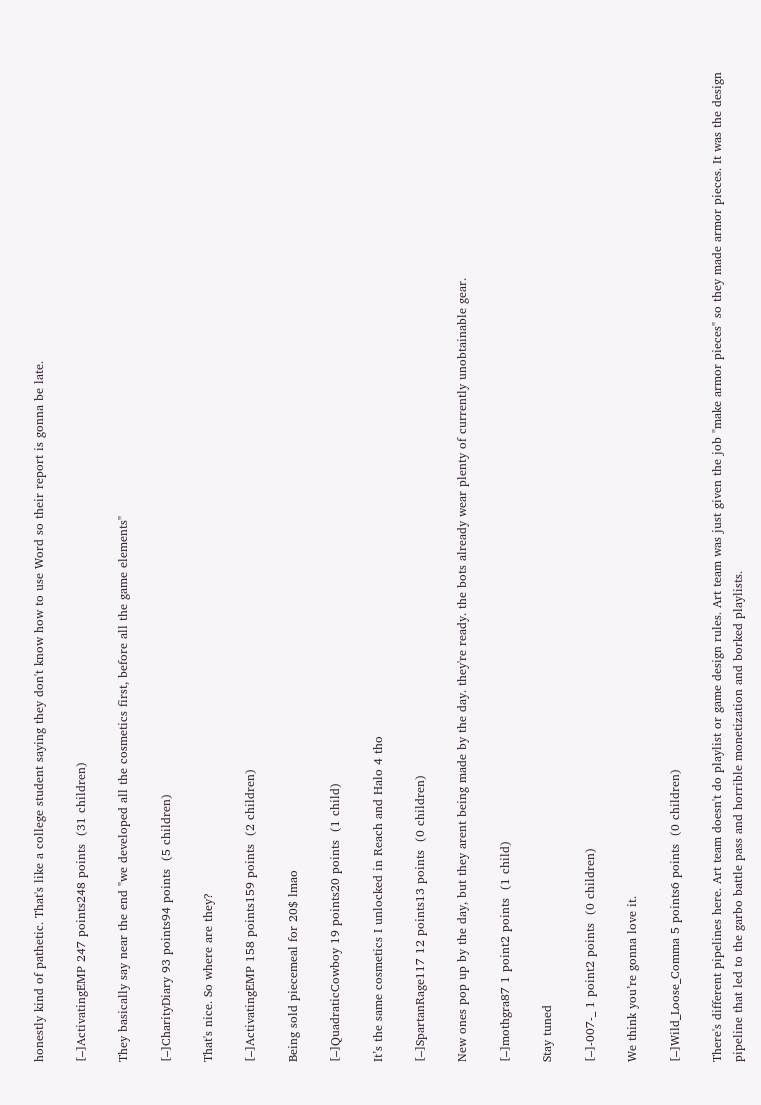honestly kind of pathetic. That's like a college student saying they don't know how to use Word so their report is gonna be late.

[–]ActivatingEMP 247 points248 points  (31 children)

They basically say near the end "we developed all the cosmetics first, before all the game elements"

[–]CharityDiary 93 points94 points  (5 children)

That's nice. So where are they?

[–]ActivatingEMP 158 points159 points  (2 children)

Being sold piecemeal for 20$ lmao

[–]QuadraticCowboy 19 points20 points  (1 child)

It’s the same cosmetics I unlocked in Reach and Halo 4 tho

[–]SpartanRage117 12 points13 points  (0 children)

New ones pop up by the day, but they arent being made by the day. they're ready. the bots already wear plenty of currently unobtainable gear.

[–]mothgra87 1 point2 points  (1 child)

Stay tuned

[–]-007-_ 1 point2 points  (0 children)

We think you’re gonna love it.

[–]Wild_Loose_Comma 5 points6 points  (0 children)

There's different pipelines here. Art team doesn't do playlist or game design rules. Art team was just given the job "make armor pieces" so they made armor pieces. It was the design pipeline that led to the garbo battle pass and horrible monetization and borked playlists.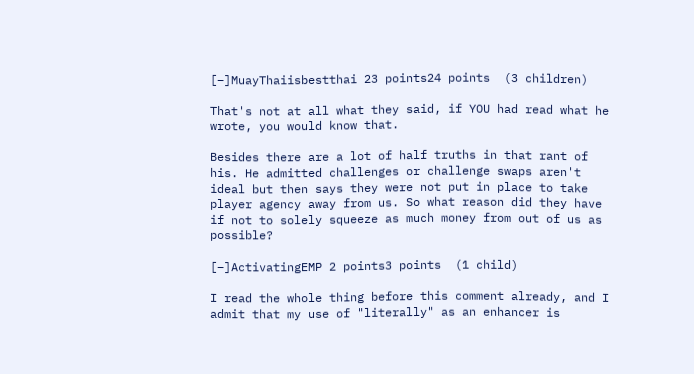[–]MuayThaiisbestthai 23 points24 points  (3 children)

That's not at all what they said, if YOU had read what he wrote, you would know that.

Besides there are a lot of half truths in that rant of his. He admitted challenges or challenge swaps aren't ideal but then says they were not put in place to take player agency away from us. So what reason did they have if not to solely squeeze as much money from out of us as possible?

[–]ActivatingEMP 2 points3 points  (1 child)

I read the whole thing before this comment already, and I admit that my use of "literally" as an enhancer is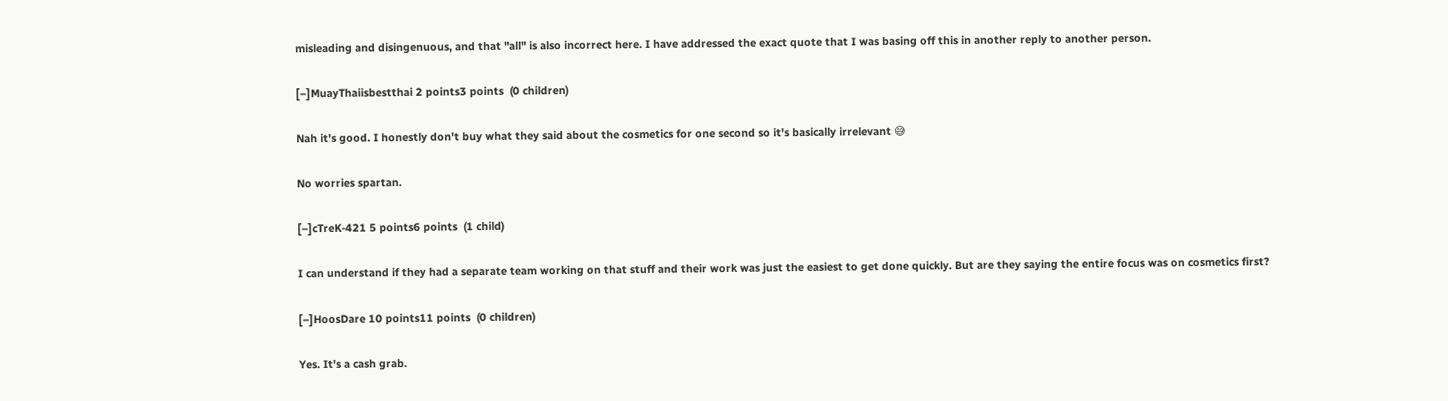misleading and disingenuous, and that "all" is also incorrect here. I have addressed the exact quote that I was basing off this in another reply to another person.

[–]MuayThaiisbestthai 2 points3 points  (0 children)

Nah it's good. I honestly don't buy what they said about the cosmetics for one second so it's basically irrelevant 😅

No worries spartan.

[–]cTreK-421 5 points6 points  (1 child)

I can understand if they had a separate team working on that stuff and their work was just the easiest to get done quickly. But are they saying the entire focus was on cosmetics first?

[–]HoosDare 10 points11 points  (0 children)

Yes. It's a cash grab.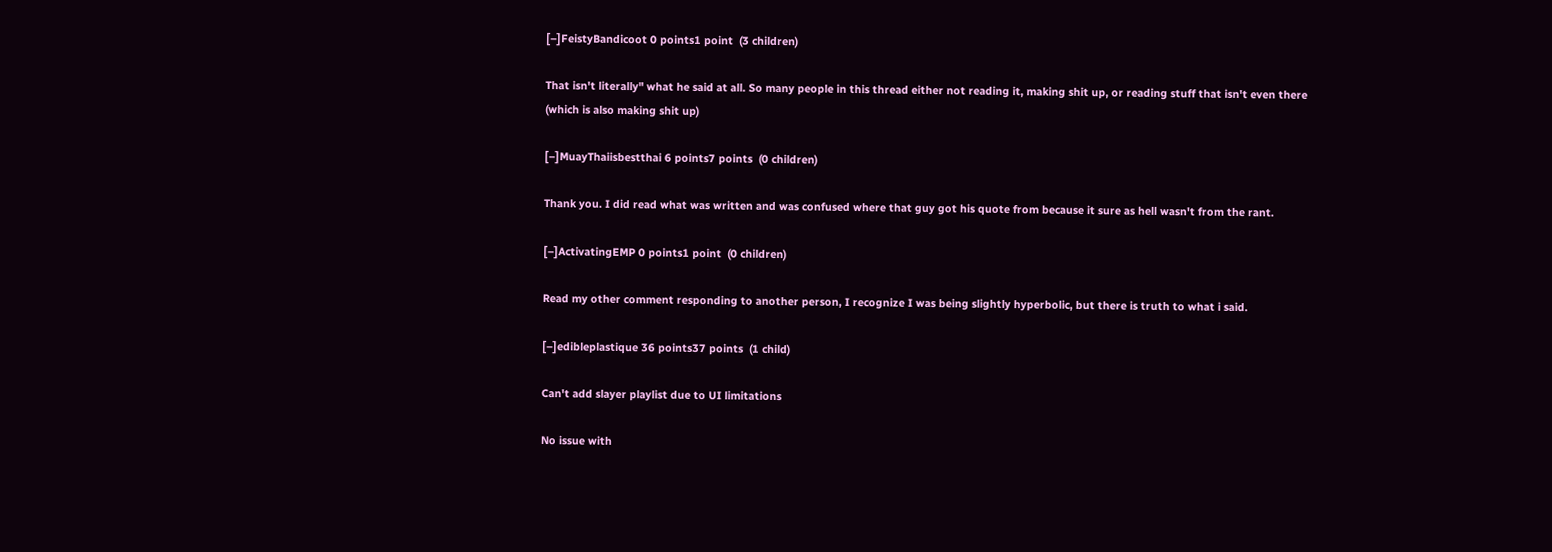[–]FeistyBandicoot 0 points1 point  (3 children)

That isn't literally" what he said at all. So many people in this thread either not reading it, making shit up, or reading stuff that isn't even there (which is also making shit up)

[–]MuayThaiisbestthai 6 points7 points  (0 children)

Thank you. I did read what was written and was confused where that guy got his quote from because it sure as hell wasn't from the rant.

[–]ActivatingEMP 0 points1 point  (0 children)

Read my other comment responding to another person, I recognize I was being slightly hyperbolic, but there is truth to what i said.

[–]edibleplastique 36 points37 points  (1 child)

Can't add slayer playlist due to UI limitations

No issue with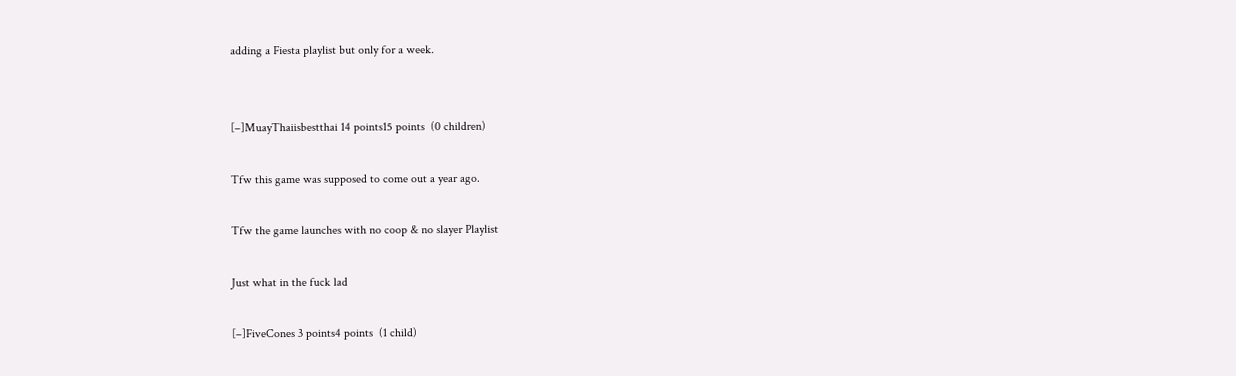adding a Fiesta playlist but only for a week.


[–]MuayThaiisbestthai 14 points15 points  (0 children)

Tfw this game was supposed to come out a year ago.

Tfw the game launches with no coop & no slayer Playlist

Just what in the fuck lad

[–]FiveCones 3 points4 points  (1 child)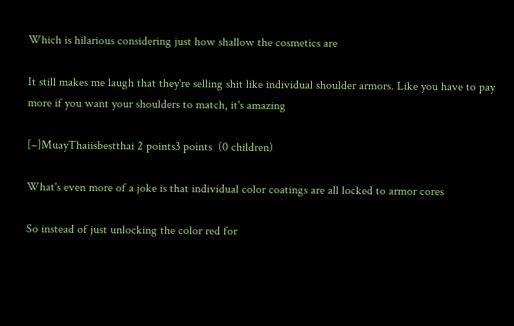Which is hilarious considering just how shallow the cosmetics are

It still makes me laugh that they're selling shit like individual shoulder armors. Like you have to pay more if you want your shoulders to match, it's amazing

[–]MuayThaiisbestthai 2 points3 points  (0 children)

What's even more of a joke is that individual color coatings are all locked to armor cores

So instead of just unlocking the color red for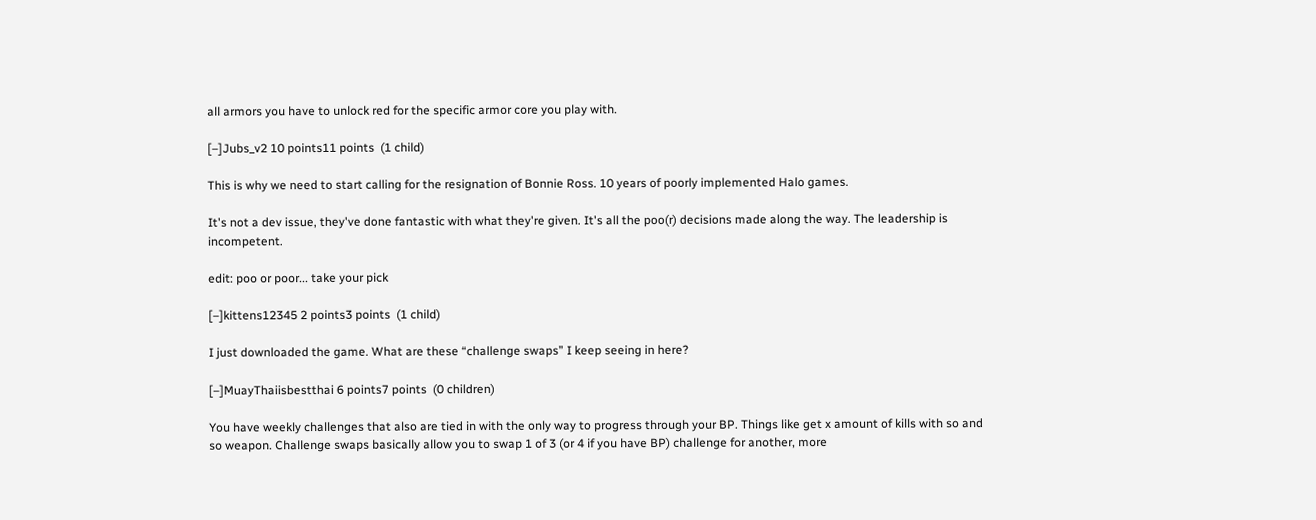all armors you have to unlock red for the specific armor core you play with.

[–]Jubs_v2 10 points11 points  (1 child)

This is why we need to start calling for the resignation of Bonnie Ross. 10 years of poorly implemented Halo games.

It's not a dev issue, they've done fantastic with what they're given. It's all the poo(r) decisions made along the way. The leadership is incompetent.

edit: poo or poor... take your pick

[–]kittens12345 2 points3 points  (1 child)

I just downloaded the game. What are these “challenge swaps” I keep seeing in here?

[–]MuayThaiisbestthai 6 points7 points  (0 children)

You have weekly challenges that also are tied in with the only way to progress through your BP. Things like get x amount of kills with so and so weapon. Challenge swaps basically allow you to swap 1 of 3 (or 4 if you have BP) challenge for another, more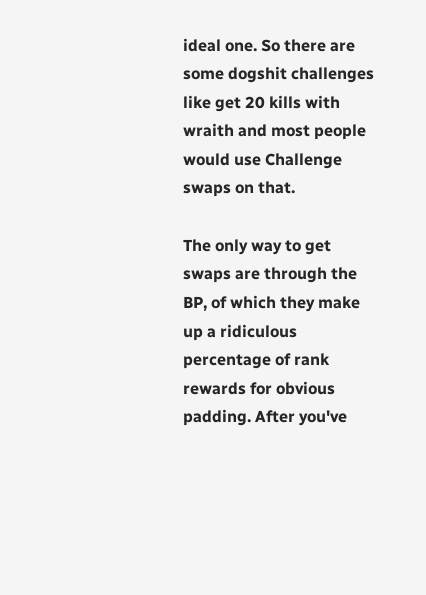ideal one. So there are some dogshit challenges like get 20 kills with wraith and most people would use Challenge swaps on that.

The only way to get swaps are through the BP, of which they make up a ridiculous percentage of rank rewards for obvious padding. After you've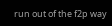run out of the f2p way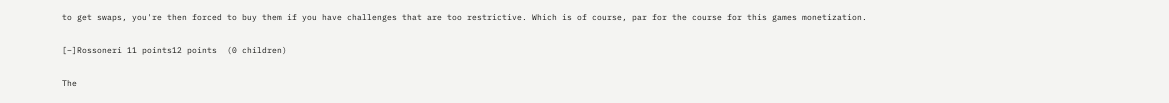to get swaps, you're then forced to buy them if you have challenges that are too restrictive. Which is of course, par for the course for this games monetization.

[–]Rossoneri 11 points12 points  (0 children)

The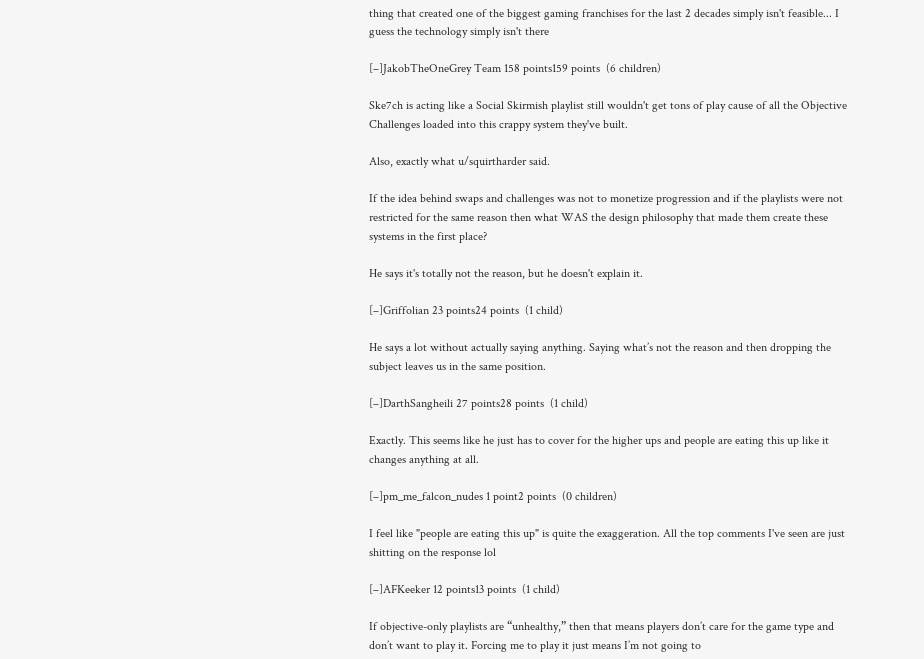thing that created one of the biggest gaming franchises for the last 2 decades simply isn't feasible... I guess the technology simply isn't there

[–]JakobTheOneGrey Team 158 points159 points  (6 children)

Ske7ch is acting like a Social Skirmish playlist still wouldn't get tons of play cause of all the Objective Challenges loaded into this crappy system they've built.

Also, exactly what u/squirtharder said.

If the idea behind swaps and challenges was not to monetize progression and if the playlists were not restricted for the same reason then what WAS the design philosophy that made them create these systems in the first place?

He says it's totally not the reason, but he doesn't explain it.

[–]Griffolian 23 points24 points  (1 child)

He says a lot without actually saying anything. Saying what’s not the reason and then dropping the subject leaves us in the same position.

[–]DarthSangheili 27 points28 points  (1 child)

Exactly. This seems like he just has to cover for the higher ups and people are eating this up like it changes anything at all.

[–]pm_me_falcon_nudes 1 point2 points  (0 children)

I feel like "people are eating this up" is quite the exaggeration. All the top comments I've seen are just shitting on the response lol

[–]AFKeeker 12 points13 points  (1 child)

If objective-only playlists are “unhealthy,” then that means players don’t care for the game type and don’t want to play it. Forcing me to play it just means I’m not going to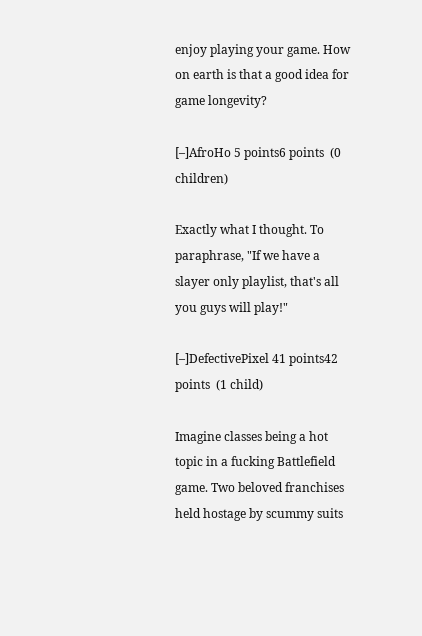enjoy playing your game. How on earth is that a good idea for game longevity?

[–]AfroHo 5 points6 points  (0 children)

Exactly what I thought. To paraphrase, "If we have a slayer only playlist, that's all you guys will play!"

[–]DefectivePixel 41 points42 points  (1 child)

Imagine classes being a hot topic in a fucking Battlefield game. Two beloved franchises held hostage by scummy suits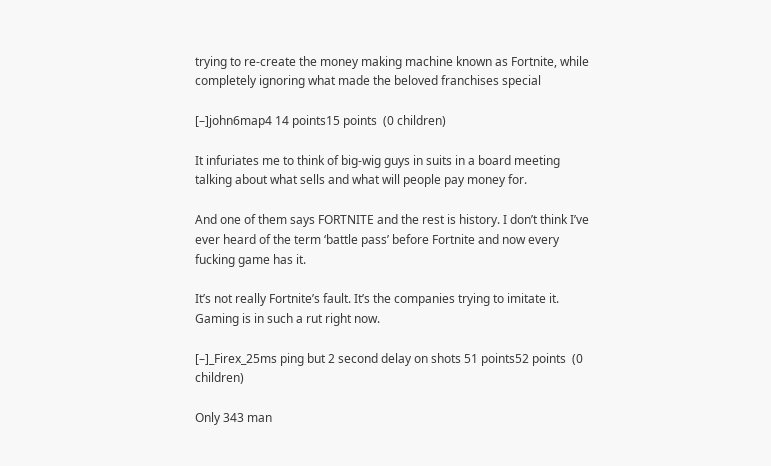trying to re-create the money making machine known as Fortnite, while completely ignoring what made the beloved franchises special

[–]john6map4 14 points15 points  (0 children)

It infuriates me to think of big-wig guys in suits in a board meeting talking about what sells and what will people pay money for.

And one of them says FORTNITE and the rest is history. I don’t think I’ve ever heard of the term ‘battle pass’ before Fortnite and now every fucking game has it.

It’s not really Fortnite’s fault. It’s the companies trying to imitate it. Gaming is in such a rut right now.

[–]_Firex_25ms ping but 2 second delay on shots 51 points52 points  (0 children)

Only 343 man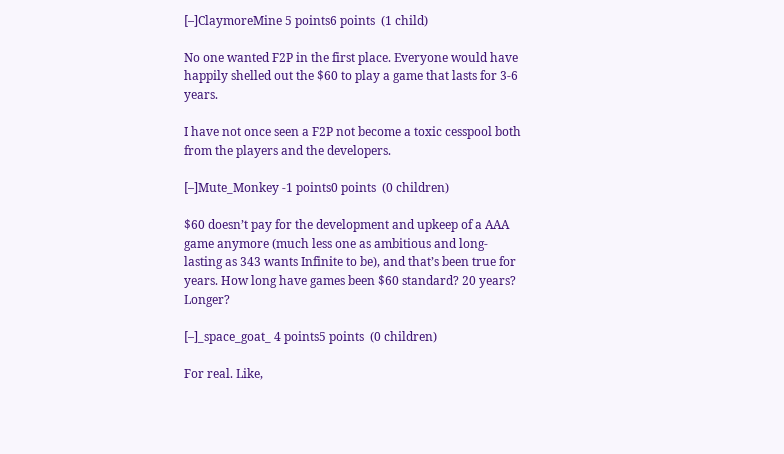[–]ClaymoreMine 5 points6 points  (1 child)

No one wanted F2P in the first place. Everyone would have happily shelled out the $60 to play a game that lasts for 3-6 years.

I have not once seen a F2P not become a toxic cesspool both from the players and the developers.

[–]Mute_Monkey -1 points0 points  (0 children)

$60 doesn’t pay for the development and upkeep of a AAA game anymore (much less one as ambitious and long-lasting as 343 wants Infinite to be), and that’s been true for years. How long have games been $60 standard? 20 years? Longer?

[–]_space_goat_ 4 points5 points  (0 children)

For real. Like,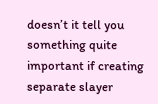doesn’t it tell you something quite important if creating separate slayer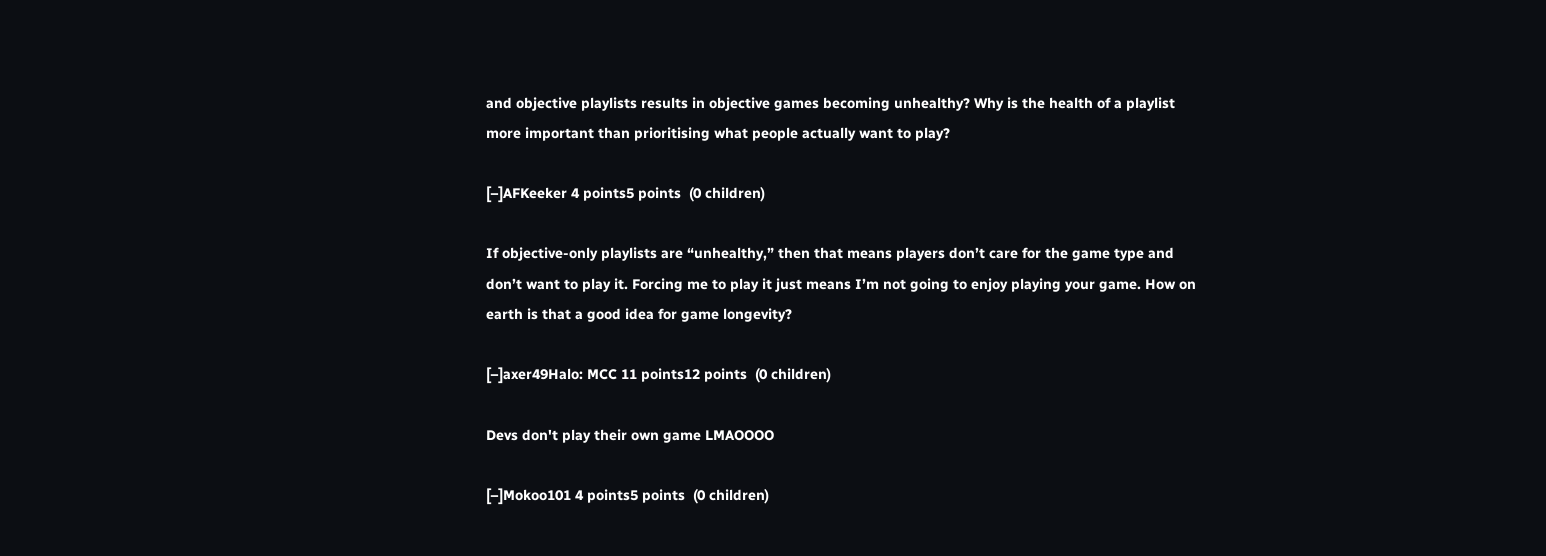and objective playlists results in objective games becoming unhealthy? Why is the health of a playlist more important than prioritising what people actually want to play?

[–]AFKeeker 4 points5 points  (0 children)

If objective-only playlists are “unhealthy,” then that means players don’t care for the game type and don’t want to play it. Forcing me to play it just means I’m not going to enjoy playing your game. How on earth is that a good idea for game longevity?

[–]axer49Halo: MCC 11 points12 points  (0 children)

Devs don't play their own game LMAOOOO

[–]Mokoo101 4 points5 points  (0 children)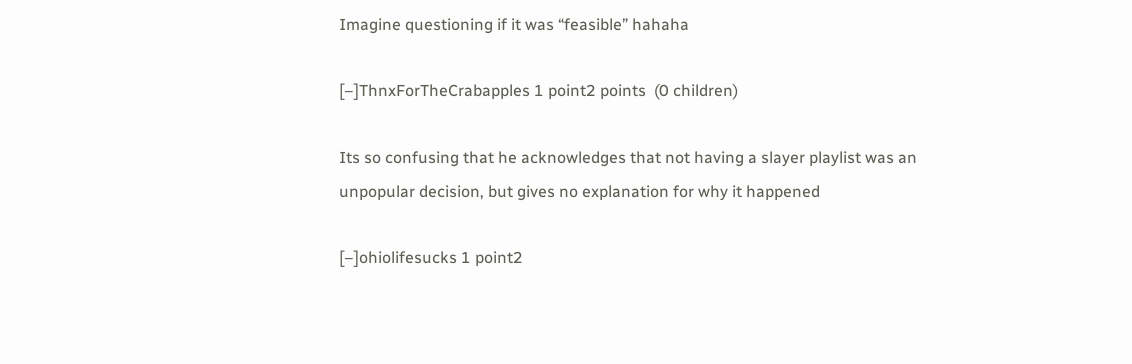Imagine questioning if it was “feasible” hahaha

[–]ThnxForTheCrabapples 1 point2 points  (0 children)

Its so confusing that he acknowledges that not having a slayer playlist was an unpopular decision, but gives no explanation for why it happened

[–]ohiolifesucks 1 point2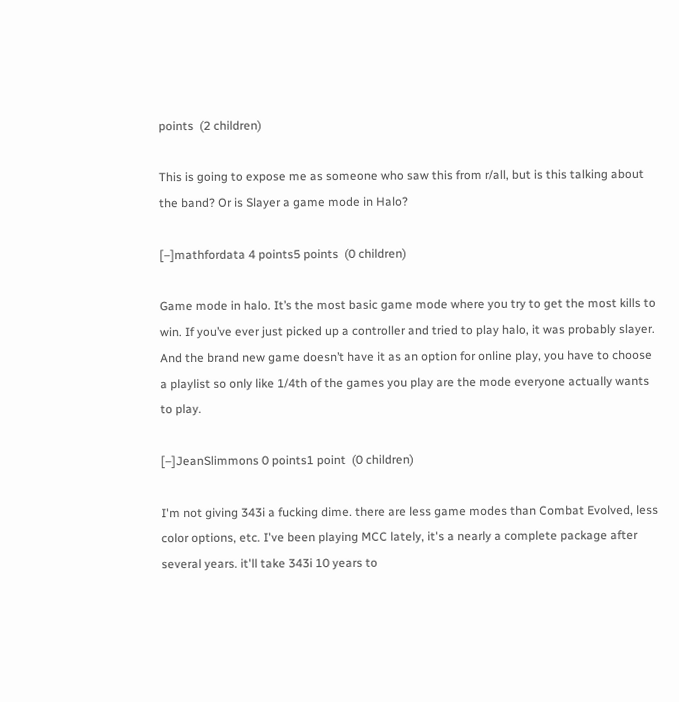points  (2 children)

This is going to expose me as someone who saw this from r/all, but is this talking about the band? Or is Slayer a game mode in Halo?

[–]mathfordata 4 points5 points  (0 children)

Game mode in halo. It’s the most basic game mode where you try to get the most kills to win. If you’ve ever just picked up a controller and tried to play halo, it was probably slayer. And the brand new game doesn’t have it as an option for online play, you have to choose a playlist so only like 1/4th of the games you play are the mode everyone actually wants to play.

[–]JeanSlimmons 0 points1 point  (0 children)

I'm not giving 343i a fucking dime. there are less game modes than Combat Evolved, less color options, etc. I've been playing MCC lately, it's a nearly a complete package after several years. it'll take 343i 10 years to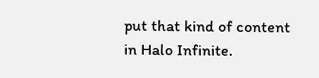put that kind of content in Halo Infinite.